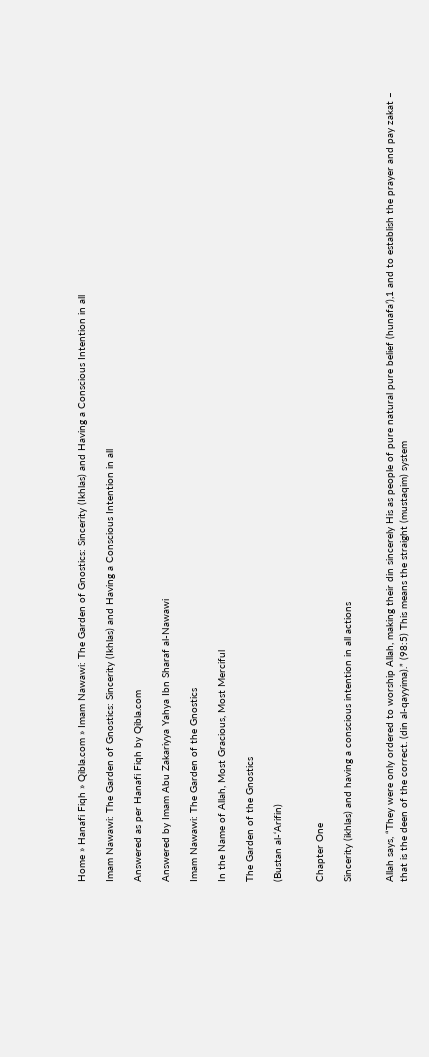Home » Hanafi Fiqh » Qibla.com » Imam Nawawi: The Garden of Gnostics: Sincerity (Ikhlas) and Having a Conscious Intention in all

Imam Nawawi: The Garden of Gnostics: Sincerity (Ikhlas) and Having a Conscious Intention in all

Answered as per Hanafi Fiqh by Qibla.com

Answered by Imam Abu Zakariyya Yahya Ibn Sharaf al-Nawawi

Imam Nawawi: The Garden of the Gnostics

In the Name of Allah, Most Gracious, Most Merciful

The Garden of the Gnostics

(Bustan al-‘Arifin)


Chapter One

Sincerity (ikhlas) and having a conscious intention in all actions


Allah says, “They were only ordered to worship Allah, making their din sincerely His as people of pure natural pure belief (hunafa’),1 and to establish the prayer and pay zakat – that is the deen of the correct. (din al-qayyima).” (98:5) This means the straight (mustaqim) system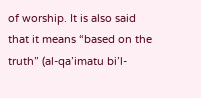of worship. It is also said that it means “based on the truth” (al-qa’imatu bi’l-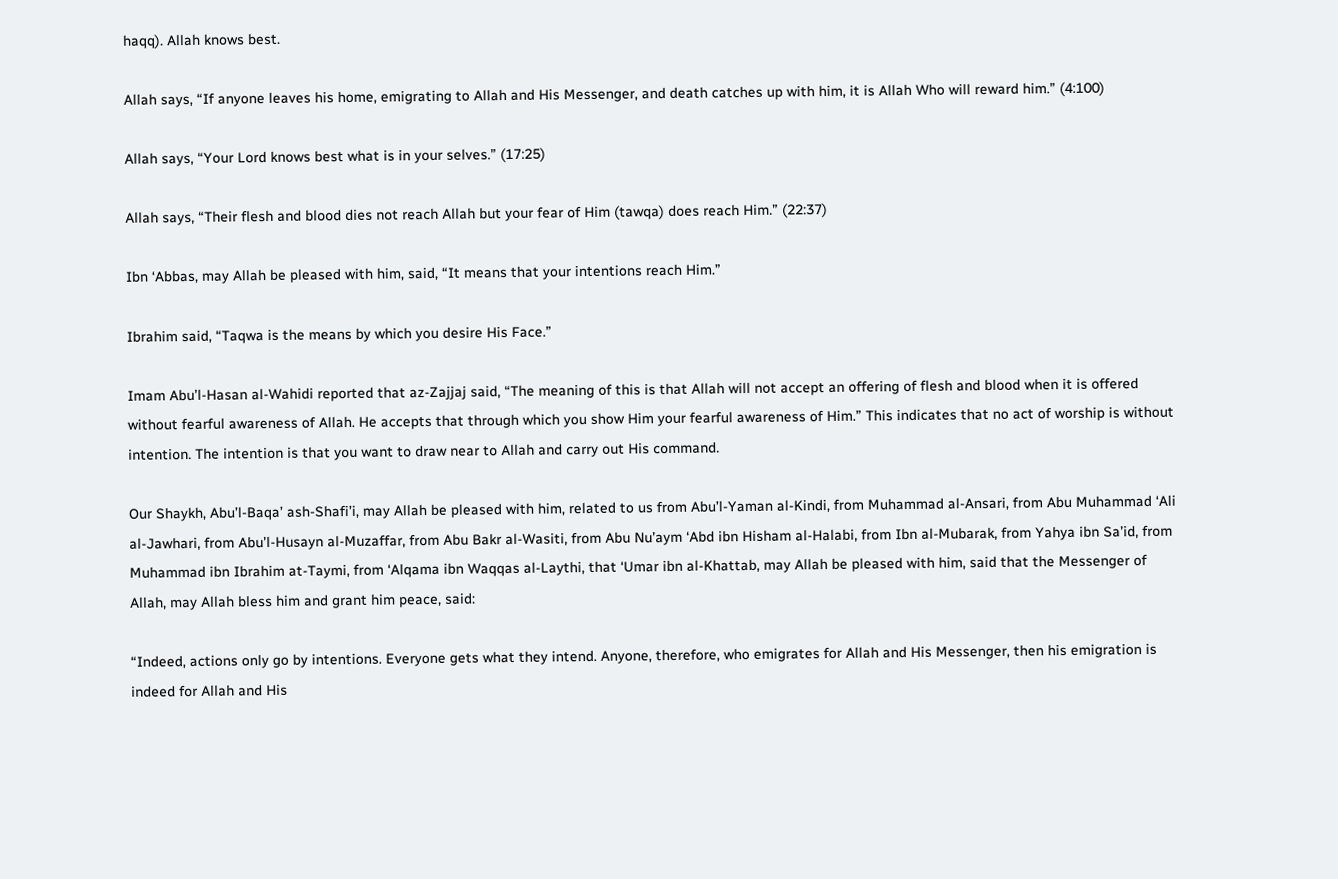haqq). Allah knows best.

Allah says, “If anyone leaves his home, emigrating to Allah and His Messenger, and death catches up with him, it is Allah Who will reward him.” (4:100)

Allah says, “Your Lord knows best what is in your selves.” (17:25)

Allah says, “Their flesh and blood dies not reach Allah but your fear of Him (tawqa) does reach Him.” (22:37)

Ibn ‘Abbas, may Allah be pleased with him, said, “It means that your intentions reach Him.”

Ibrahim said, “Taqwa is the means by which you desire His Face.”

Imam Abu’l-Hasan al-Wahidi reported that az-Zajjaj said, “The meaning of this is that Allah will not accept an offering of flesh and blood when it is offered without fearful awareness of Allah. He accepts that through which you show Him your fearful awareness of Him.” This indicates that no act of worship is without intention. The intention is that you want to draw near to Allah and carry out His command.

Our Shaykh, Abu’l-Baqa’ ash-Shafi’i, may Allah be pleased with him, related to us from Abu’l-Yaman al-Kindi, from Muhammad al-Ansari, from Abu Muhammad ‘Ali al-Jawhari, from Abu’l-Husayn al-Muzaffar, from Abu Bakr al-Wasiti, from Abu Nu’aym ‘Abd ibn Hisham al-Halabi, from Ibn al-Mubarak, from Yahya ibn Sa’id, from Muhammad ibn Ibrahim at-Taymi, from ‘Alqama ibn Waqqas al-Laythi, that ‘Umar ibn al-Khattab, may Allah be pleased with him, said that the Messenger of Allah, may Allah bless him and grant him peace, said:

“Indeed, actions only go by intentions. Everyone gets what they intend. Anyone, therefore, who emigrates for Allah and His Messenger, then his emigration is indeed for Allah and His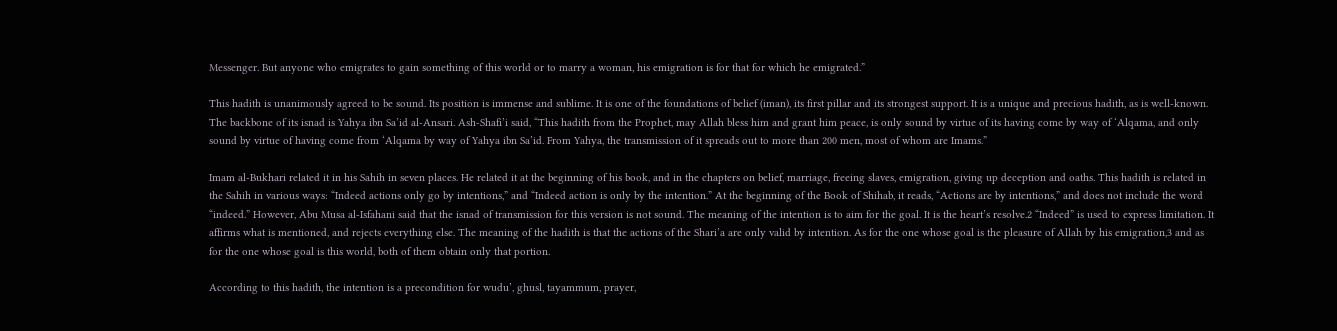Messenger. But anyone who emigrates to gain something of this world or to marry a woman, his emigration is for that for which he emigrated.”

This hadith is unanimously agreed to be sound. Its position is immense and sublime. It is one of the foundations of belief (iman), its first pillar and its strongest support. It is a unique and precious hadith, as is well-known.
The backbone of its isnad is Yahya ibn Sa’id al-Ansari. Ash-Shafi’i said, “This hadith from the Prophet, may Allah bless him and grant him peace, is only sound by virtue of its having come by way of ‘Alqama, and only sound by virtue of having come from ‘Alqama by way of Yahya ibn Sa’id. From Yahya, the transmission of it spreads out to more than 200 men, most of whom are Imams.”

Imam al-Bukhari related it in his Sahih in seven places. He related it at the beginning of his book, and in the chapters on belief, marriage, freeing slaves, emigration, giving up deception and oaths. This hadith is related in the Sahih in various ways: “Indeed actions only go by intentions,” and “Indeed action is only by the intention.” At the beginning of the Book of Shihab, it reads, “Actions are by intentions,” and does not include the word “indeed.” However, Abu Musa al-Isfahani said that the isnad of transmission for this version is not sound. The meaning of the intention is to aim for the goal. It is the heart’s resolve.2 “Indeed” is used to express limitation. It affirms what is mentioned, and rejects everything else. The meaning of the hadith is that the actions of the Shari’a are only valid by intention. As for the one whose goal is the pleasure of Allah by his emigration,3 and as for the one whose goal is this world, both of them obtain only that portion.

According to this hadith, the intention is a precondition for wudu’, ghusl, tayammum, prayer,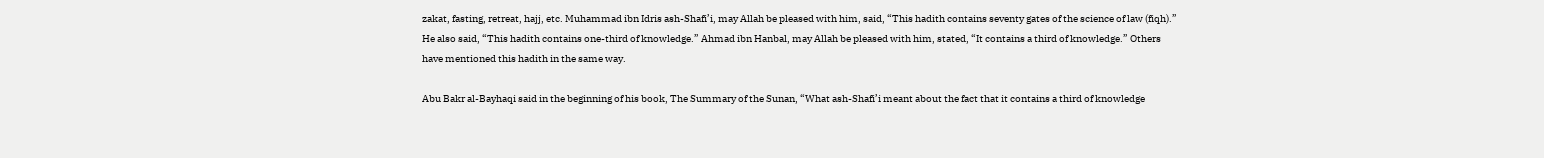zakat, fasting, retreat, hajj, etc. Muhammad ibn Idris ash-Shafi’i, may Allah be pleased with him, said, “This hadith contains seventy gates of the science of law (fiqh).” He also said, “This hadith contains one-third of knowledge.” Ahmad ibn Hanbal, may Allah be pleased with him, stated, “It contains a third of knowledge.” Others have mentioned this hadith in the same way.

Abu Bakr al-Bayhaqi said in the beginning of his book, The Summary of the Sunan, “What ash-Shafi’i meant about the fact that it contains a third of knowledge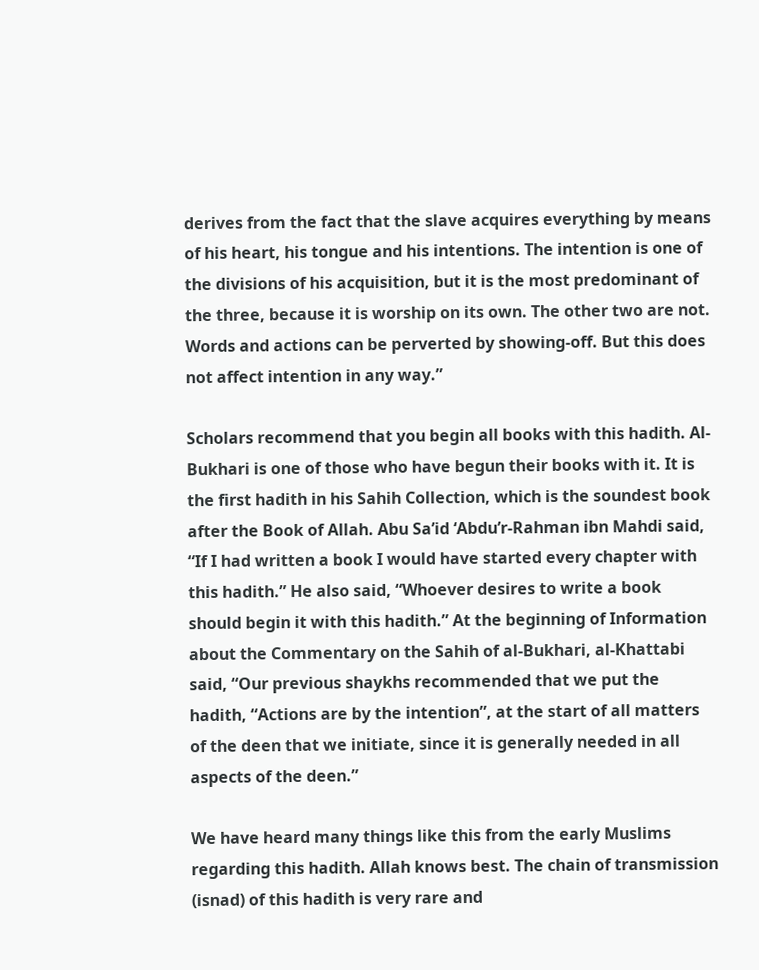derives from the fact that the slave acquires everything by means of his heart, his tongue and his intentions. The intention is one of the divisions of his acquisition, but it is the most predominant of the three, because it is worship on its own. The other two are not. Words and actions can be perverted by showing-off. But this does not affect intention in any way.”

Scholars recommend that you begin all books with this hadith. Al-Bukhari is one of those who have begun their books with it. It is the first hadith in his Sahih Collection, which is the soundest book after the Book of Allah. Abu Sa’id ‘Abdu’r-Rahman ibn Mahdi said, “If I had written a book I would have started every chapter with this hadith.” He also said, “Whoever desires to write a book should begin it with this hadith.” At the beginning of Information about the Commentary on the Sahih of al-Bukhari, al-Khattabi said, “Our previous shaykhs recommended that we put the hadith, “Actions are by the intention”, at the start of all matters of the deen that we initiate, since it is generally needed in all aspects of the deen.”

We have heard many things like this from the early Muslims regarding this hadith. Allah knows best. The chain of transmission (isnad) of this hadith is very rare and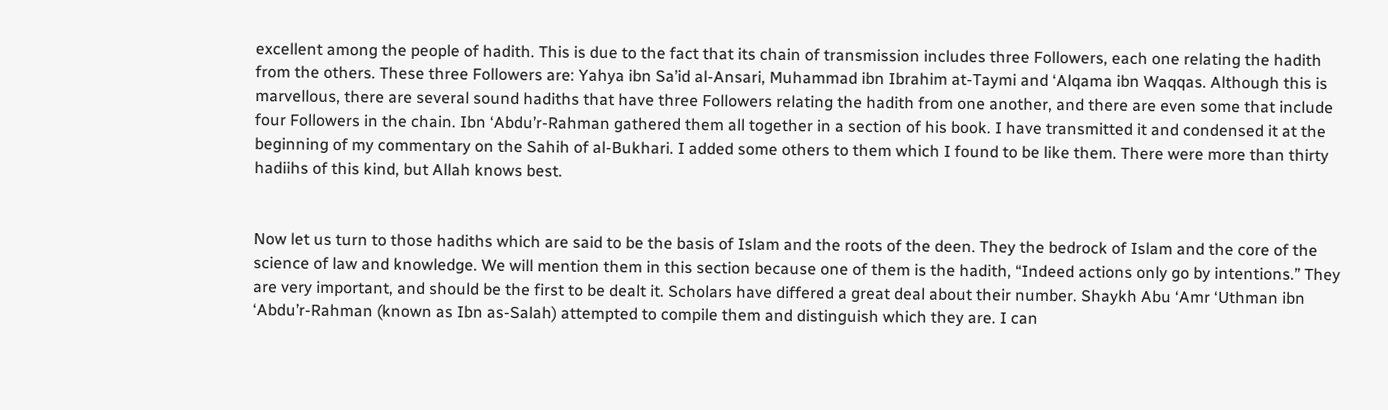excellent among the people of hadith. This is due to the fact that its chain of transmission includes three Followers, each one relating the hadith from the others. These three Followers are: Yahya ibn Sa’id al-Ansari, Muhammad ibn Ibrahim at-Taymi and ‘Alqama ibn Waqqas. Although this is marvellous, there are several sound hadiths that have three Followers relating the hadith from one another, and there are even some that include four Followers in the chain. Ibn ‘Abdu’r-Rahman gathered them all together in a section of his book. I have transmitted it and condensed it at the beginning of my commentary on the Sahih of al-Bukhari. I added some others to them which I found to be like them. There were more than thirty hadiihs of this kind, but Allah knows best.


Now let us turn to those hadiths which are said to be the basis of Islam and the roots of the deen. They the bedrock of Islam and the core of the science of law and knowledge. We will mention them in this section because one of them is the hadith, “Indeed actions only go by intentions.” They are very important, and should be the first to be dealt it. Scholars have differed a great deal about their number. Shaykh Abu ‘Amr ‘Uthman ibn ‘Abdu’r-Rahman (known as Ibn as-Salah) attempted to compile them and distinguish which they are. I can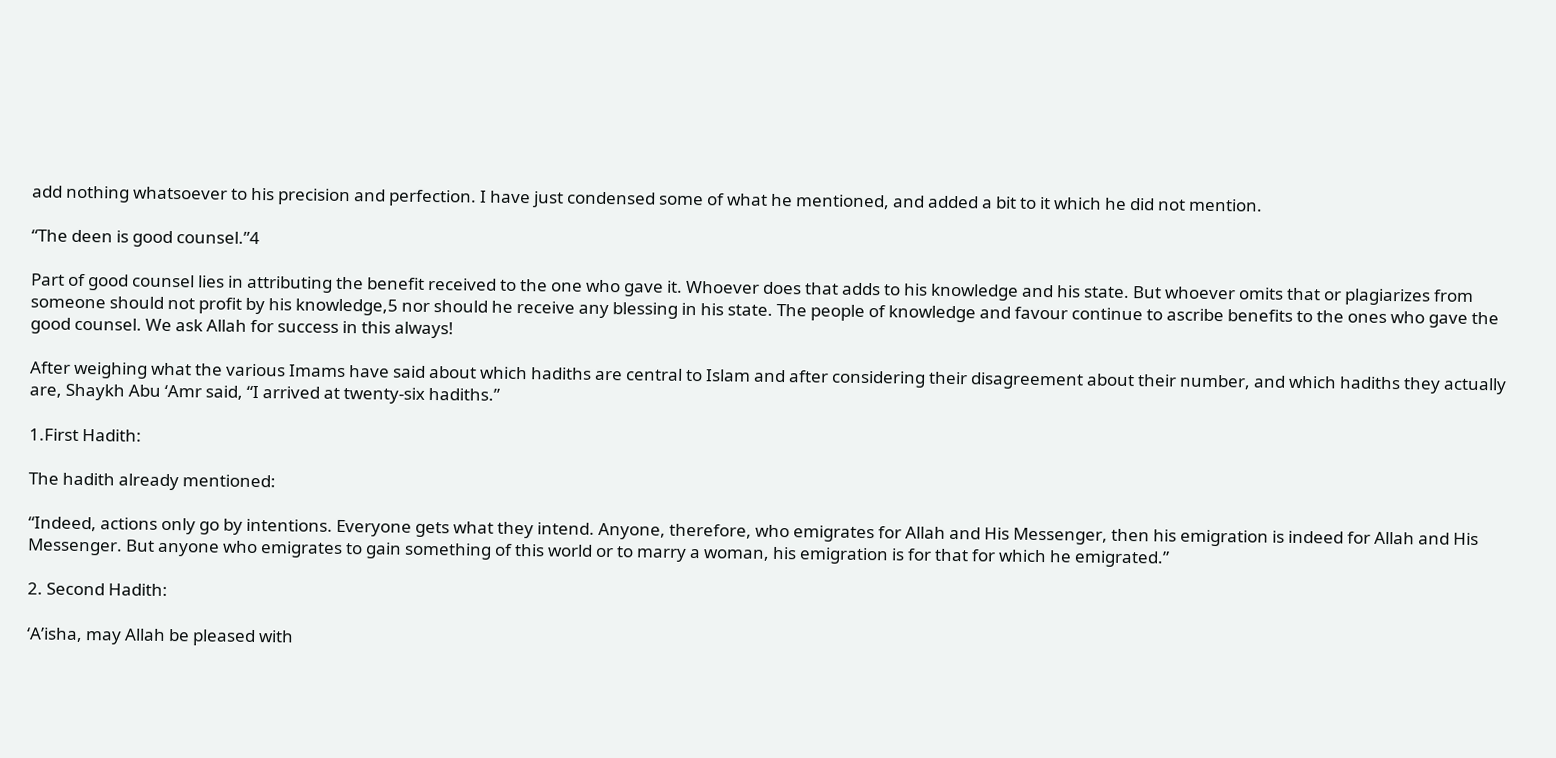add nothing whatsoever to his precision and perfection. I have just condensed some of what he mentioned, and added a bit to it which he did not mention.

“The deen is good counsel.”4

Part of good counsel lies in attributing the benefit received to the one who gave it. Whoever does that adds to his knowledge and his state. But whoever omits that or plagiarizes from someone should not profit by his knowledge,5 nor should he receive any blessing in his state. The people of knowledge and favour continue to ascribe benefits to the ones who gave the good counsel. We ask Allah for success in this always!

After weighing what the various Imams have said about which hadiths are central to Islam and after considering their disagreement about their number, and which hadiths they actually are, Shaykh Abu ‘Amr said, “I arrived at twenty-six hadiths.”

1.First Hadith:

The hadith already mentioned:

“Indeed, actions only go by intentions. Everyone gets what they intend. Anyone, therefore, who emigrates for Allah and His Messenger, then his emigration is indeed for Allah and His Messenger. But anyone who emigrates to gain something of this world or to marry a woman, his emigration is for that for which he emigrated.”

2. Second Hadith:

‘A’isha, may Allah be pleased with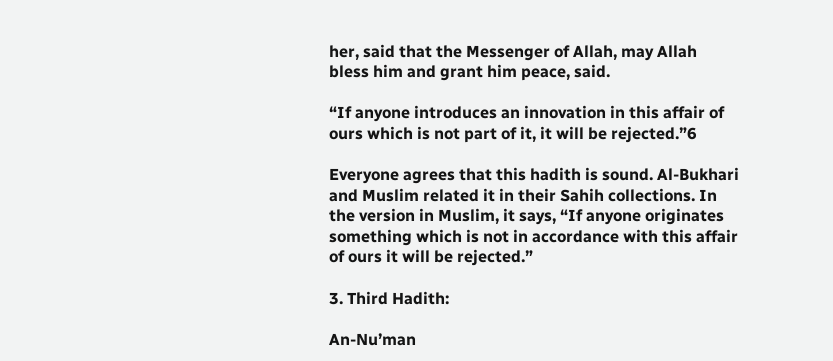her, said that the Messenger of Allah, may Allah bless him and grant him peace, said.

“If anyone introduces an innovation in this affair of ours which is not part of it, it will be rejected.”6

Everyone agrees that this hadith is sound. Al-Bukhari and Muslim related it in their Sahih collections. In the version in Muslim, it says, “If anyone originates something which is not in accordance with this affair of ours it will be rejected.”

3. Third Hadith:

An-Nu’man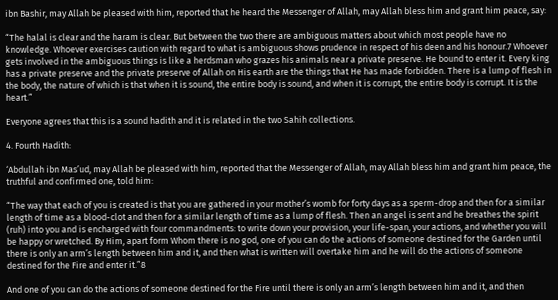ibn Bashir, may Allah be pleased with him, reported that he heard the Messenger of Allah, may Allah bless him and grant him peace, say:

“The halal is clear and the haram is clear. But between the two there are ambiguous matters about which most people have no knowledge. Whoever exercises caution with regard to what is ambiguous shows prudence in respect of his deen and his honour.7 Whoever gets involved in the ambiguous things is like a herdsman who grazes his animals near a private preserve. He bound to enter it. Every king has a private preserve and the private preserve of Allah on His earth are the things that He has made forbidden. There is a lump of flesh in the body, the nature of which is that when it is sound, the entire body is sound, and when it is corrupt, the entire body is corrupt. It is the heart.”

Everyone agrees that this is a sound hadith and it is related in the two Sahih collections.

4. Fourth Hadith:

‘Abdullah ibn Mas’ud, may Allah be pleased with him, reported that the Messenger of Allah, may Allah bless him and grant him peace, the truthful and confirmed one, told him:

“The way that each of you is created is that you are gathered in your mother’s womb for forty days as a sperm-drop and then for a similar length of time as a blood-clot and then for a similar length of time as a lump of flesh. Then an angel is sent and he breathes the spirit (ruh) into you and is encharged with four commandments: to write down your provision, your life-span, your actions, and whether you will be happy or wretched. By Him, apart form Whom there is no god, one of you can do the actions of someone destined for the Garden until there is only an arm’s length between him and it, and then what is written will overtake him and he will do the actions of someone destined for the Fire and enter it.”8

And one of you can do the actions of someone destined for the Fire until there is only an arm’s length between him and it, and then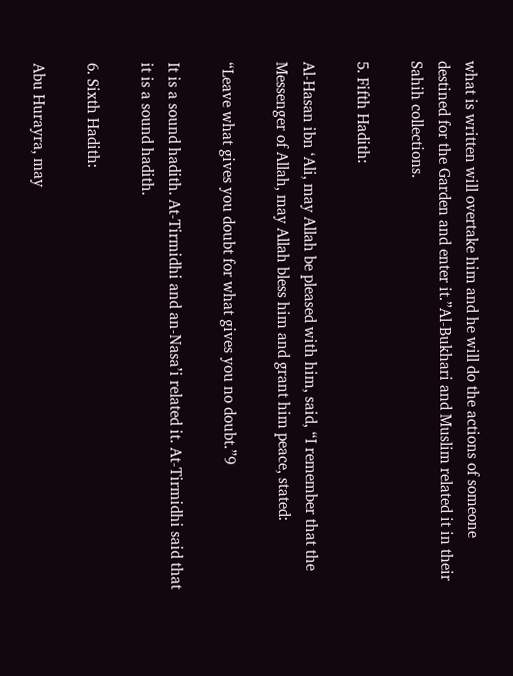what is written will overtake him and he will do the actions of someone destined for the Garden and enter it.”Al-Bukhari and Muslim related it in their Sahih collections.

5. Fifth Hadith:

Al-Hasan ibn ‘Ali, may Allah be pleased with him, said, “I remember that the Messenger of Allah, may Allah bless him and grant him peace, stated:

“Leave what gives you doubt for what gives you no doubt.”9

It is a sound hadith. At-Tirmidhi and an-Nasa’i related it. At-Tirmidhi said that it is a sound hadith.

6. Sixth Hadith:

Abu Hurayra, may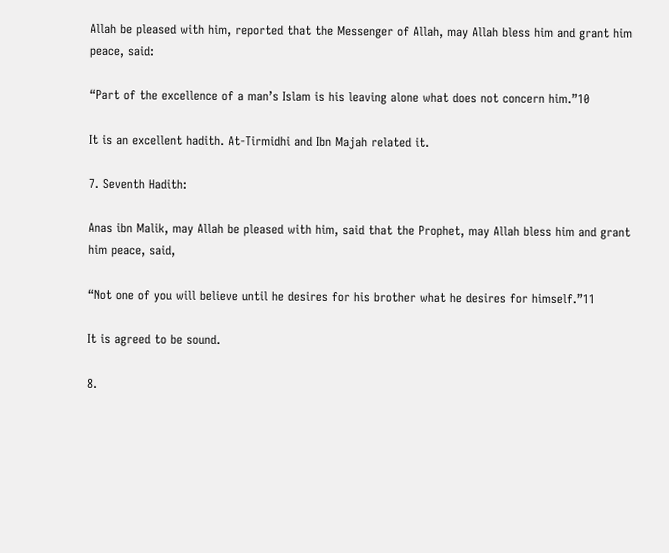Allah be pleased with him, reported that the Messenger of Allah, may Allah bless him and grant him peace, said:

“Part of the excellence of a man’s Islam is his leaving alone what does not concern him.”10

It is an excellent hadith. At-Tirmidhi and Ibn Majah related it.

7. Seventh Hadith:

Anas ibn Malik, may Allah be pleased with him, said that the Prophet, may Allah bless him and grant him peace, said,

“Not one of you will believe until he desires for his brother what he desires for himself.”11

It is agreed to be sound.

8.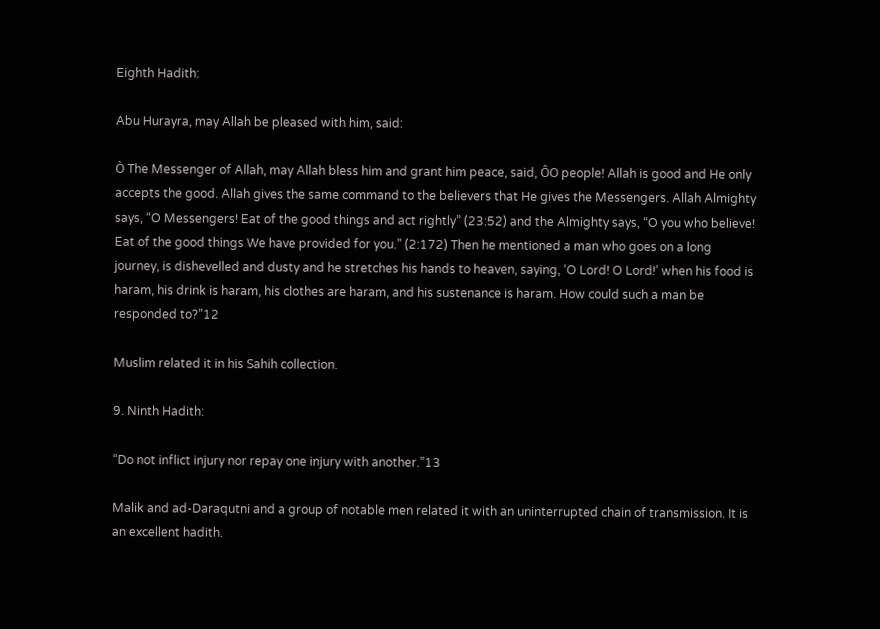Eighth Hadith:

Abu Hurayra, may Allah be pleased with him, said:

Ò The Messenger of Allah, may Allah bless him and grant him peace, said, ÔO people! Allah is good and He only accepts the good. Allah gives the same command to the believers that He gives the Messengers. Allah Almighty says, “O Messengers! Eat of the good things and act rightly” (23:52) and the Almighty says, “O you who believe! Eat of the good things We have provided for you.” (2:172) Then he mentioned a man who goes on a long journey, is dishevelled and dusty and he stretches his hands to heaven, saying, ‘O Lord! O Lord!’ when his food is haram, his drink is haram, his clothes are haram, and his sustenance is haram. How could such a man be responded to?”12

Muslim related it in his Sahih collection.

9. Ninth Hadith:

“Do not inflict injury nor repay one injury with another.”13

Malik and ad-Daraqutni and a group of notable men related it with an uninterrupted chain of transmission. It is an excellent hadith.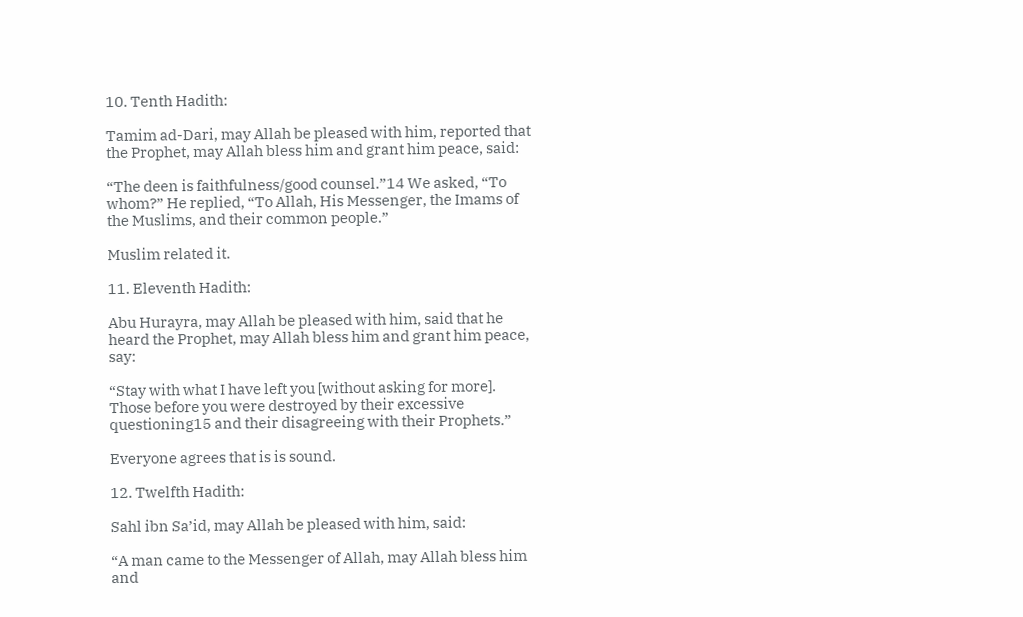10. Tenth Hadith:

Tamim ad-Dari, may Allah be pleased with him, reported that the Prophet, may Allah bless him and grant him peace, said:

“The deen is faithfulness/good counsel.”14 We asked, “To whom?” He replied, “To Allah, His Messenger, the Imams of the Muslims, and their common people.”

Muslim related it.

11. Eleventh Hadith:

Abu Hurayra, may Allah be pleased with him, said that he heard the Prophet, may Allah bless him and grant him peace, say:

“Stay with what I have left you [without asking for more]. Those before you were destroyed by their excessive questioning15 and their disagreeing with their Prophets.”

Everyone agrees that is is sound.

12. Twelfth Hadith:

Sahl ibn Sa’id, may Allah be pleased with him, said:

“A man came to the Messenger of Allah, may Allah bless him and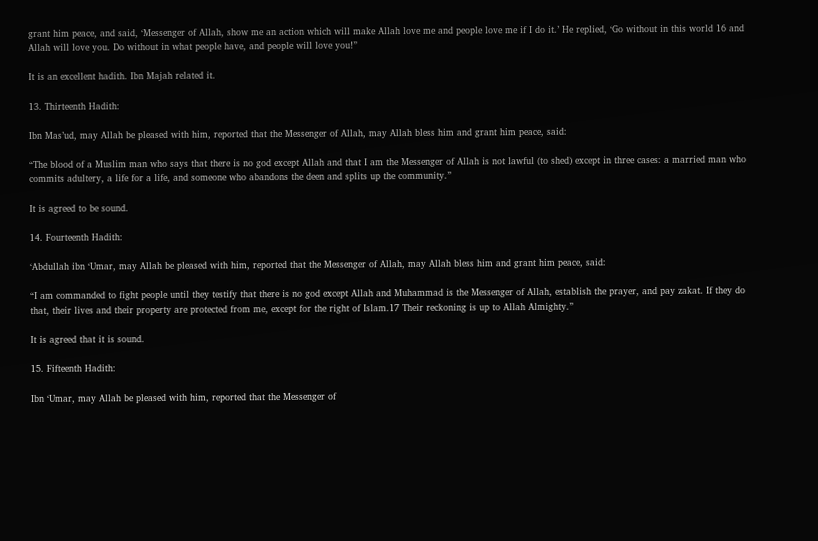grant him peace, and said, ‘Messenger of Allah, show me an action which will make Allah love me and people love me if I do it.’ He replied, ‘Go without in this world 16 and Allah will love you. Do without in what people have, and people will love you!”

It is an excellent hadith. Ibn Majah related it.

13. Thirteenth Hadith:

Ibn Mas’ud, may Allah be pleased with him, reported that the Messenger of Allah, may Allah bless him and grant him peace, said:

“The blood of a Muslim man who says that there is no god except Allah and that I am the Messenger of Allah is not lawful (to shed) except in three cases: a married man who commits adultery, a life for a life, and someone who abandons the deen and splits up the community.”

It is agreed to be sound.

14. Fourteenth Hadith:

‘Abdullah ibn ‘Umar, may Allah be pleased with him, reported that the Messenger of Allah, may Allah bless him and grant him peace, said:

“I am commanded to fight people until they testify that there is no god except Allah and Muhammad is the Messenger of Allah, establish the prayer, and pay zakat. If they do that, their lives and their property are protected from me, except for the right of Islam.17 Their reckoning is up to Allah Almighty.”

It is agreed that it is sound.

15. Fifteenth Hadith:

Ibn ‘Umar, may Allah be pleased with him, reported that the Messenger of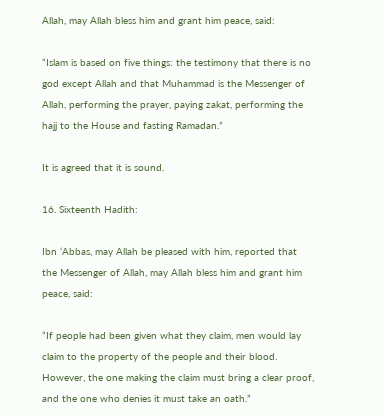Allah, may Allah bless him and grant him peace, said:

“Islam is based on five things: the testimony that there is no god except Allah and that Muhammad is the Messenger of Allah, performing the prayer, paying zakat, performing the hajj to the House and fasting Ramadan.”

It is agreed that it is sound.

16. Sixteenth Hadith:

Ibn ‘Abbas, may Allah be pleased with him, reported that the Messenger of Allah, may Allah bless him and grant him peace, said:

“If people had been given what they claim, men would lay claim to the property of the people and their blood. However, the one making the claim must bring a clear proof, and the one who denies it must take an oath.”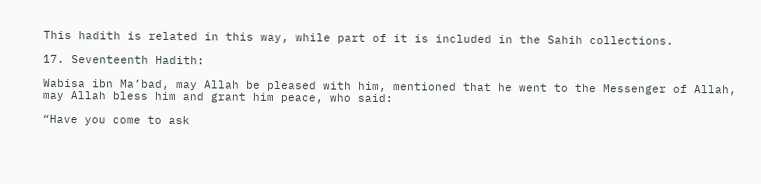This hadith is related in this way, while part of it is included in the Sahih collections.

17. Seventeenth Hadith:

Wabisa ibn Ma’bad, may Allah be pleased with him, mentioned that he went to the Messenger of Allah, may Allah bless him and grant him peace, who said:

“Have you come to ask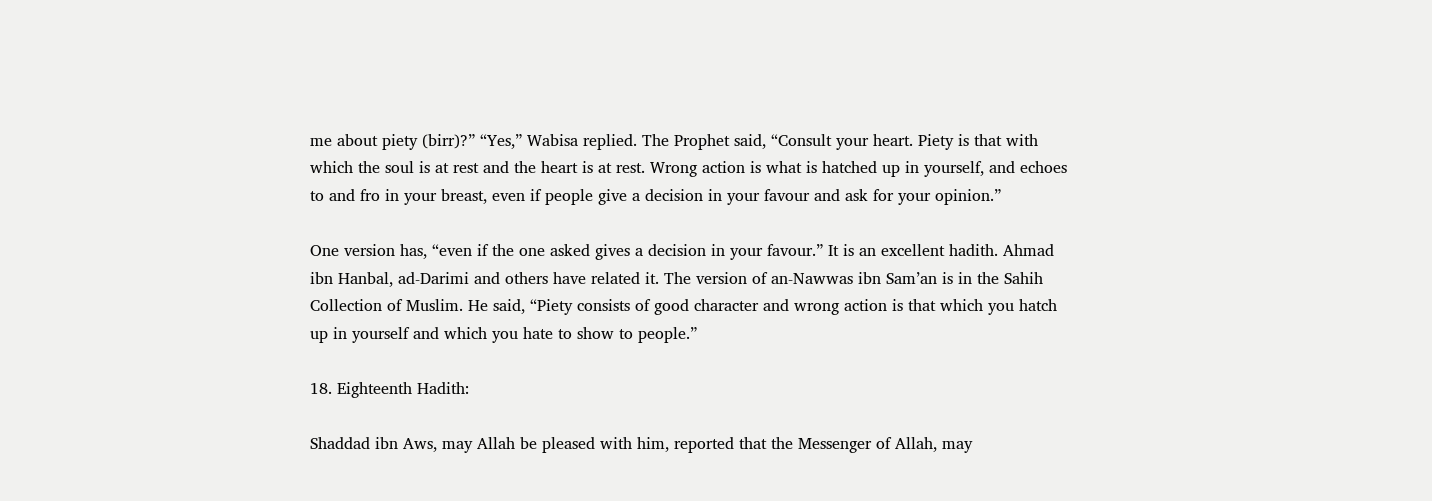me about piety (birr)?” “Yes,” Wabisa replied. The Prophet said, “Consult your heart. Piety is that with which the soul is at rest and the heart is at rest. Wrong action is what is hatched up in yourself, and echoes to and fro in your breast, even if people give a decision in your favour and ask for your opinion.”

One version has, “even if the one asked gives a decision in your favour.” It is an excellent hadith. Ahmad ibn Hanbal, ad-Darimi and others have related it. The version of an-Nawwas ibn Sam’an is in the Sahih Collection of Muslim. He said, “Piety consists of good character and wrong action is that which you hatch up in yourself and which you hate to show to people.”

18. Eighteenth Hadith:

Shaddad ibn Aws, may Allah be pleased with him, reported that the Messenger of Allah, may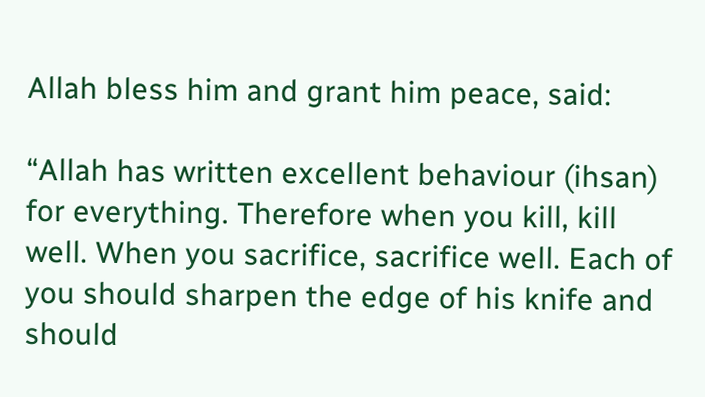Allah bless him and grant him peace, said:

“Allah has written excellent behaviour (ihsan) for everything. Therefore when you kill, kill well. When you sacrifice, sacrifice well. Each of you should sharpen the edge of his knife and should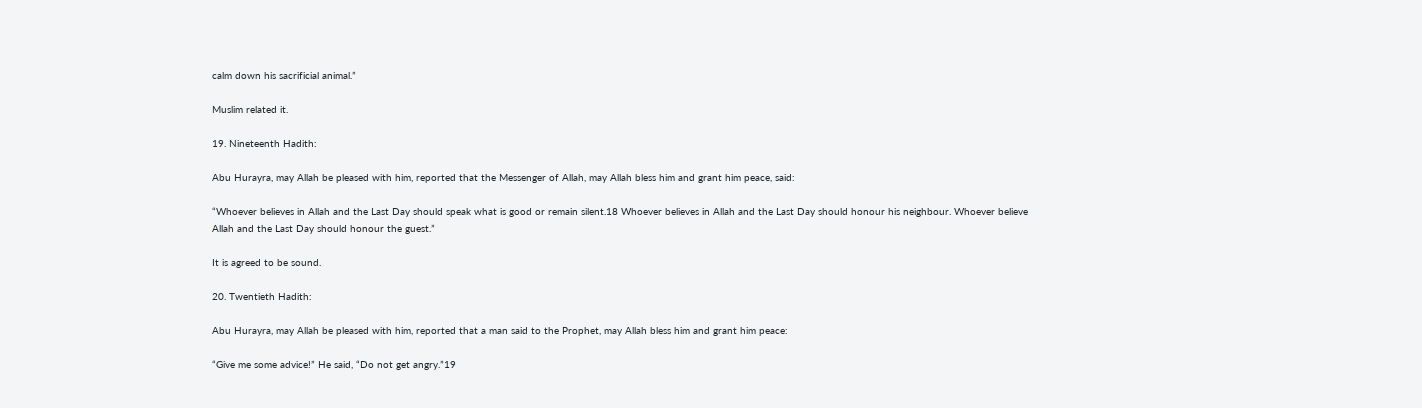calm down his sacrificial animal.”

Muslim related it.

19. Nineteenth Hadith:

Abu Hurayra, may Allah be pleased with him, reported that the Messenger of Allah, may Allah bless him and grant him peace, said:

“Whoever believes in Allah and the Last Day should speak what is good or remain silent.18 Whoever believes in Allah and the Last Day should honour his neighbour. Whoever believe Allah and the Last Day should honour the guest.”

It is agreed to be sound.

20. Twentieth Hadith:

Abu Hurayra, may Allah be pleased with him, reported that a man said to the Prophet, may Allah bless him and grant him peace:

“Give me some advice!” He said, “Do not get angry.”19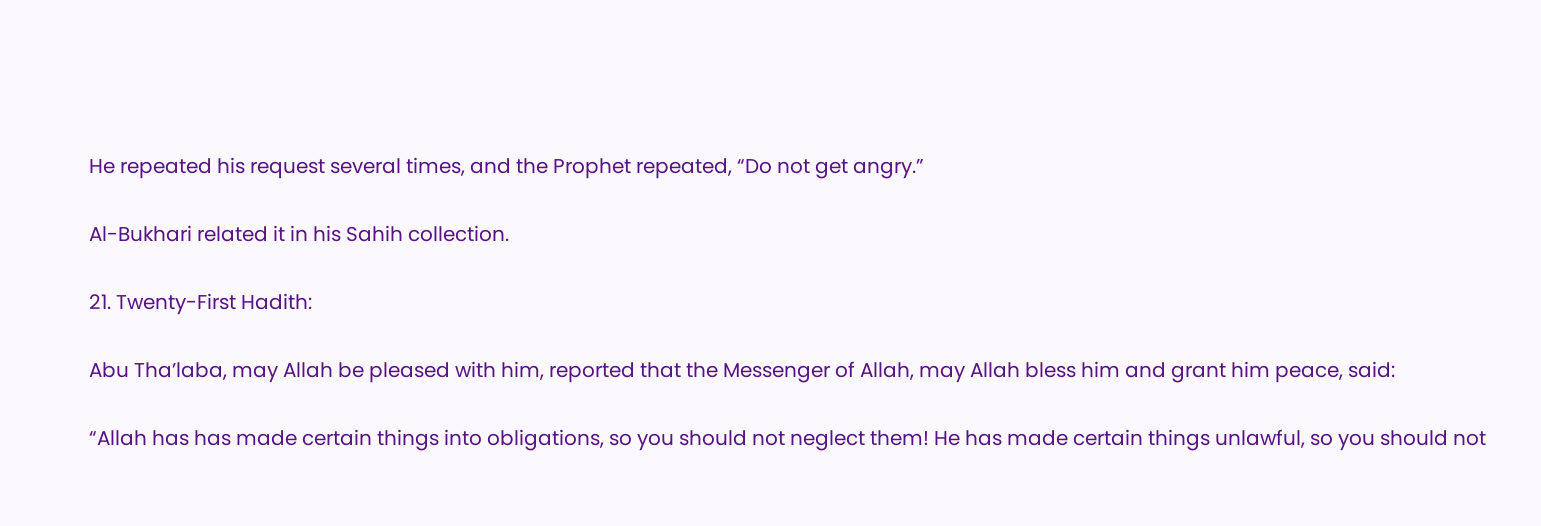He repeated his request several times, and the Prophet repeated, “Do not get angry.”

Al-Bukhari related it in his Sahih collection.

21. Twenty-First Hadith:

Abu Tha’laba, may Allah be pleased with him, reported that the Messenger of Allah, may Allah bless him and grant him peace, said:

“Allah has has made certain things into obligations, so you should not neglect them! He has made certain things unlawful, so you should not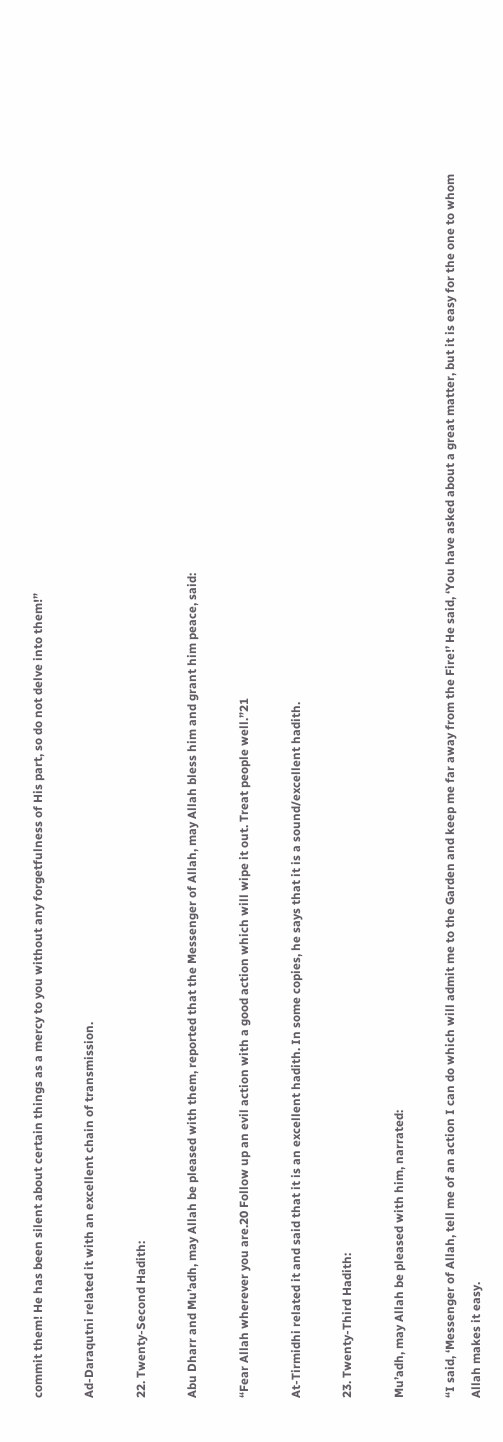commit them! He has been silent about certain things as a mercy to you without any forgetfulness of His part, so do not delve into them!”

Ad-Daraqutni related it with an excellent chain of transmission.

22. Twenty-Second Hadith:

Abu Dharr and Mu’adh, may Allah be pleased with them, reported that the Messenger of Allah, may Allah bless him and grant him peace, said:

“Fear Allah wherever you are.20 Follow up an evil action with a good action which will wipe it out. Treat people well.”21

At-Tirmidhi related it and said that it is an excellent hadith. In some copies, he says that it is a sound/excellent hadith.

23. Twenty-Third Hadith:

Mu’adh, may Allah be pleased with him, narrated:

“I said, ‘Messenger of Allah, tell me of an action I can do which will admit me to the Garden and keep me far away from the Fire!’ He said, ‘You have asked about a great matter, but it is easy for the one to whom Allah makes it easy.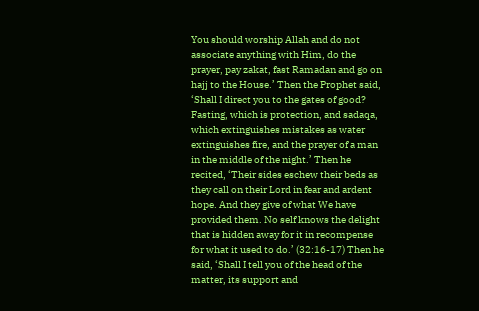You should worship Allah and do not associate anything with Him, do the prayer, pay zakat, fast Ramadan and go on hajj to the House.’ Then the Prophet said, ‘Shall I direct you to the gates of good? Fasting, which is protection, and sadaqa, which extinguishes mistakes as water extinguishes fire, and the prayer of a man in the middle of the night.’ Then he recited, ‘Their sides eschew their beds as they call on their Lord in fear and ardent hope. And they give of what We have provided them. No self knows the delight that is hidden away for it in recompense for what it used to do.’ (32:16-17) Then he said, ‘Shall I tell you of the head of the matter, its support and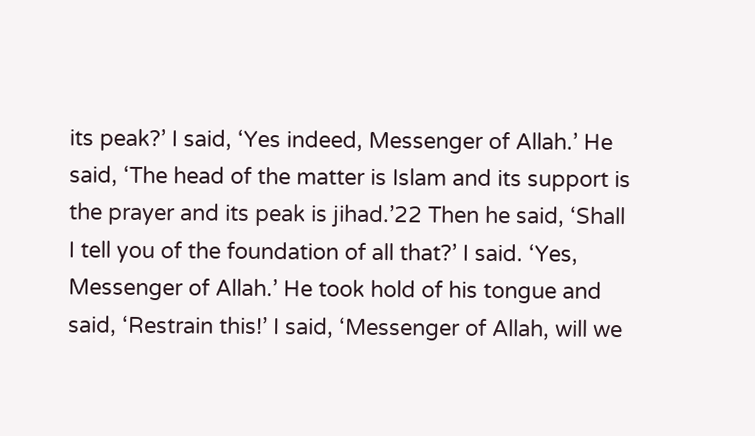its peak?’ I said, ‘Yes indeed, Messenger of Allah.’ He said, ‘The head of the matter is Islam and its support is the prayer and its peak is jihad.’22 Then he said, ‘Shall I tell you of the foundation of all that?’ I said. ‘Yes, Messenger of Allah.’ He took hold of his tongue and said, ‘Restrain this!’ I said, ‘Messenger of Allah, will we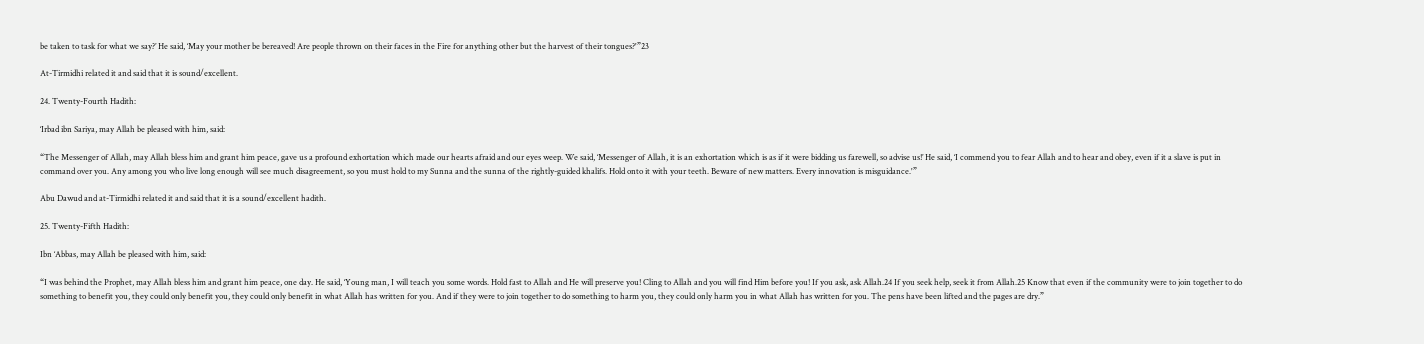be taken to task for what we say?’ He said, ‘May your mother be bereaved! Are people thrown on their faces in the Fire for anything other but the harvest of their tongues?'”23

At-Tirmidhi related it and said that it is sound/excellent.

24. Twenty-Fourth Hadith:

‘Irbad ibn Sariya, may Allah be pleased with him, said:

“The Messenger of Allah, may Allah bless him and grant him peace, gave us a profound exhortation which made our hearts afraid and our eyes weep. We said, ‘Messenger of Allah, it is an exhortation which is as if it were bidding us farewell, so advise us!’ He said, ‘I commend you to fear Allah and to hear and obey, even if it a slave is put in command over you. Any among you who live long enough will see much disagreement, so you must hold to my Sunna and the sunna of the rightly-guided khalifs. Hold onto it with your teeth. Beware of new matters. Every innovation is misguidance.'”

Abu Dawud and at-Tirmidhi related it and said that it is a sound/excellent hadith.

25. Twenty-Fifth Hadith:

Ibn ‘Abbas, may Allah be pleased with him, said:

“I was behind the Prophet, may Allah bless him and grant him peace, one day. He said, ‘Young man, I will teach you some words. Hold fast to Allah and He will preserve you! Cling to Allah and you will find Him before you! If you ask, ask Allah.24 If you seek help, seek it from Allah.25 Know that even if the community were to join together to do something to benefit you, they could only benefit you, they could only benefit in what Allah has written for you. And if they were to join together to do something to harm you, they could only harm you in what Allah has written for you. The pens have been lifted and the pages are dry.”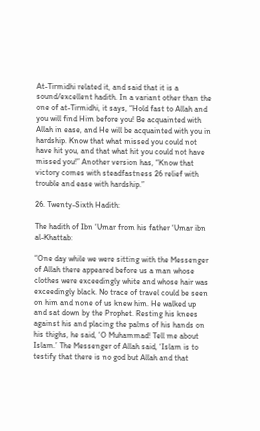At-Tirmidhi related it, and said that it is a sound/excellent hadith. In a variant other than the one of at-Tirmidhi, it says, “Hold fast to Allah and you will find Him before you! Be acquainted with Allah in ease, and He will be acquainted with you in hardship. Know that what missed you could not have hit you, and that what hit you could not have missed you!” Another version has, “Know that victory comes with steadfastness 26 relief with trouble and ease with hardship.”

26. Twenty-Sixth Hadith:

The hadith of Ibn ‘Umar from his father ‘Umar ibn al-Khattab:

“One day while we were sitting with the Messenger of Allah there appeared before us a man whose clothes were exceedingly white and whose hair was exceedingly black. No trace of travel could be seen on him and none of us knew him. He walked up and sat down by the Prophet. Resting his knees against his and placing the palms of his hands on his thighs, he said, ‘O Muhammad! Tell me about Islam.’ The Messenger of Allah said, ‘Islam is to testify that there is no god but Allah and that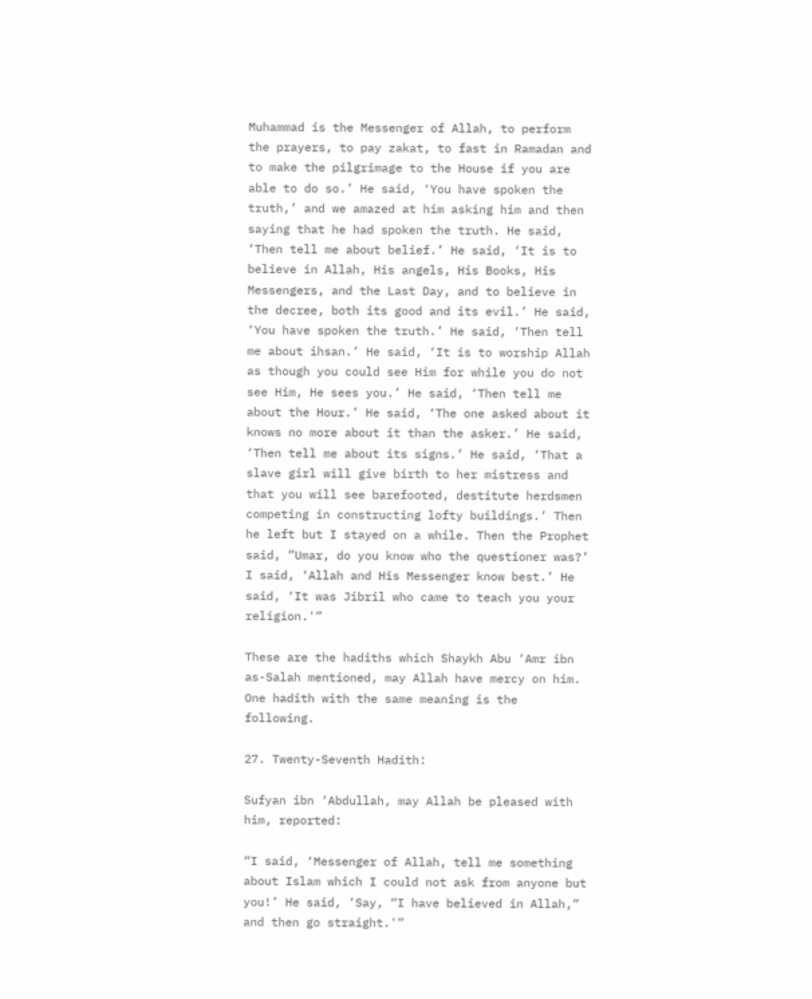Muhammad is the Messenger of Allah, to perform the prayers, to pay zakat, to fast in Ramadan and to make the pilgrimage to the House if you are able to do so.’ He said, ‘You have spoken the truth,’ and we amazed at him asking him and then saying that he had spoken the truth. He said, ‘Then tell me about belief.’ He said, ‘It is to believe in Allah, His angels, His Books, His Messengers, and the Last Day, and to believe in the decree, both its good and its evil.’ He said, ‘You have spoken the truth.’ He said, ‘Then tell me about ihsan.’ He said, ‘It is to worship Allah as though you could see Him for while you do not see Him, He sees you.’ He said, ‘Then tell me about the Hour.’ He said, ‘The one asked about it knows no more about it than the asker.’ He said, ‘Then tell me about its signs.’ He said, ‘That a slave girl will give birth to her mistress and that you will see barefooted, destitute herdsmen competing in constructing lofty buildings.’ Then he left but I stayed on a while. Then the Prophet said, ”Umar, do you know who the questioner was?’ I said, ‘Allah and His Messenger know best.’ He said, ‘It was Jibril who came to teach you your religion.'”

These are the hadiths which Shaykh Abu ‘Amr ibn as-Salah mentioned, may Allah have mercy on him. One hadith with the same meaning is the following.

27. Twenty-Seventh Hadith:

Sufyan ibn ‘Abdullah, may Allah be pleased with him, reported:

“I said, ‘Messenger of Allah, tell me something about Islam which I could not ask from anyone but you!’ He said, ‘Say, “I have believed in Allah,” and then go straight.'”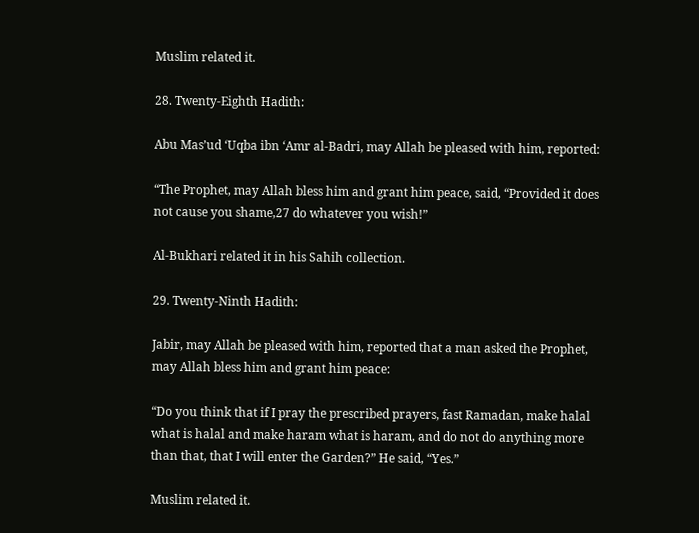Muslim related it.

28. Twenty-Eighth Hadith:

Abu Mas’ud ‘Uqba ibn ‘Amr al-Badri, may Allah be pleased with him, reported:

“The Prophet, may Allah bless him and grant him peace, said, “Provided it does not cause you shame,27 do whatever you wish!”

Al-Bukhari related it in his Sahih collection.

29. Twenty-Ninth Hadith:

Jabir, may Allah be pleased with him, reported that a man asked the Prophet, may Allah bless him and grant him peace:

“Do you think that if I pray the prescribed prayers, fast Ramadan, make halal what is halal and make haram what is haram, and do not do anything more than that, that I will enter the Garden?” He said, “Yes.”

Muslim related it.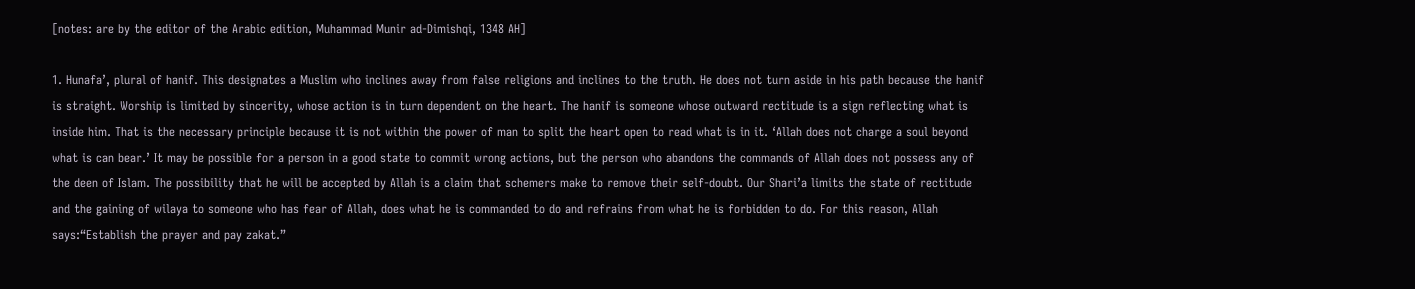[notes: are by the editor of the Arabic edition, Muhammad Munir ad-Dimishqi, 1348 AH]

1. Hunafa’, plural of hanif. This designates a Muslim who inclines away from false religions and inclines to the truth. He does not turn aside in his path because the hanif is straight. Worship is limited by sincerity, whose action is in turn dependent on the heart. The hanif is someone whose outward rectitude is a sign reflecting what is inside him. That is the necessary principle because it is not within the power of man to split the heart open to read what is in it. ‘Allah does not charge a soul beyond what is can bear.’ It may be possible for a person in a good state to commit wrong actions, but the person who abandons the commands of Allah does not possess any of the deen of Islam. The possibility that he will be accepted by Allah is a claim that schemers make to remove their self-doubt. Our Shari’a limits the state of rectitude and the gaining of wilaya to someone who has fear of Allah, does what he is commanded to do and refrains from what he is forbidden to do. For this reason, Allah says:“Establish the prayer and pay zakat.”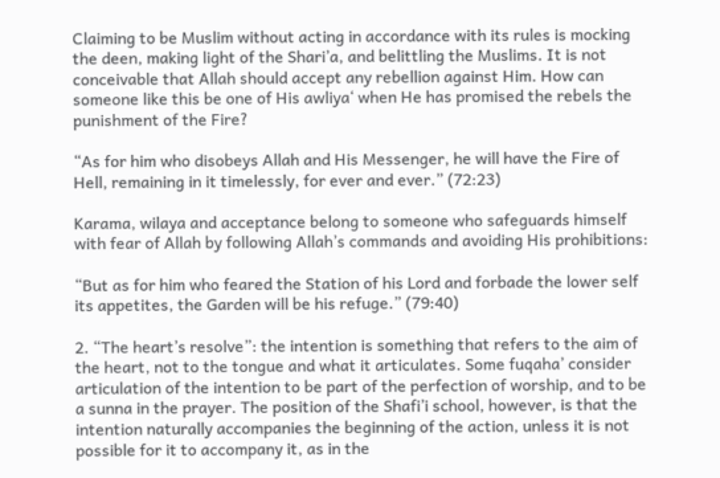Claiming to be Muslim without acting in accordance with its rules is mocking the deen, making light of the Shari’a, and belittling the Muslims. It is not conceivable that Allah should accept any rebellion against Him. How can someone like this be one of His awliya‘ when He has promised the rebels the punishment of the Fire?

“As for him who disobeys Allah and His Messenger, he will have the Fire of Hell, remaining in it timelessly, for ever and ever.” (72:23)

Karama, wilaya and acceptance belong to someone who safeguards himself with fear of Allah by following Allah’s commands and avoiding His prohibitions:

“But as for him who feared the Station of his Lord and forbade the lower self its appetites, the Garden will be his refuge.” (79:40)

2. “The heart’s resolve”: the intention is something that refers to the aim of the heart, not to the tongue and what it articulates. Some fuqaha’ consider articulation of the intention to be part of the perfection of worship, and to be a sunna in the prayer. The position of the Shafi’i school, however, is that the intention naturally accompanies the beginning of the action, unless it is not possible for it to accompany it, as in the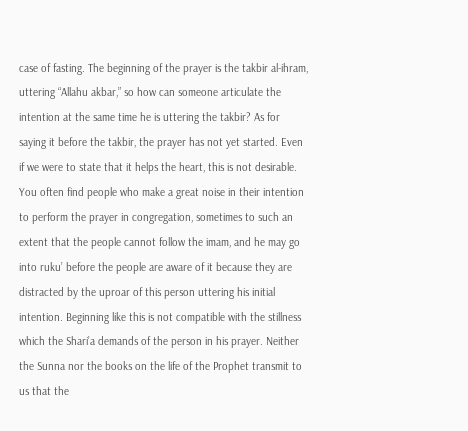case of fasting. The beginning of the prayer is the takbir al-ihram, uttering “Allahu akbar,” so how can someone articulate the intention at the same time he is uttering the takbir? As for saying it before the takbir, the prayer has not yet started. Even if we were to state that it helps the heart, this is not desirable. You often find people who make a great noise in their intention to perform the prayer in congregation, sometimes to such an extent that the people cannot follow the imam, and he may go into ruku’ before the people are aware of it because they are distracted by the uproar of this person uttering his initial intention. Beginning like this is not compatible with the stillness which the Shari’a demands of the person in his prayer. Neither the Sunna nor the books on the life of the Prophet transmit to us that the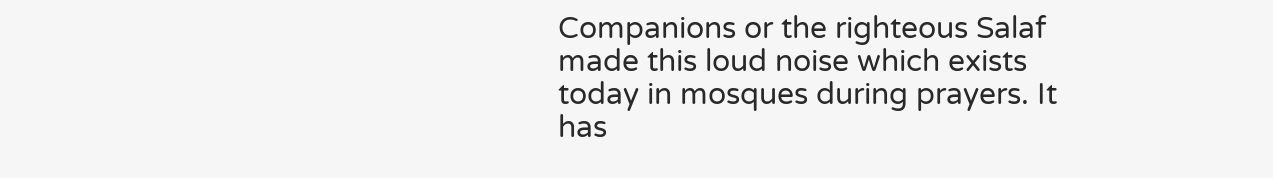Companions or the righteous Salaf made this loud noise which exists today in mosques during prayers. It has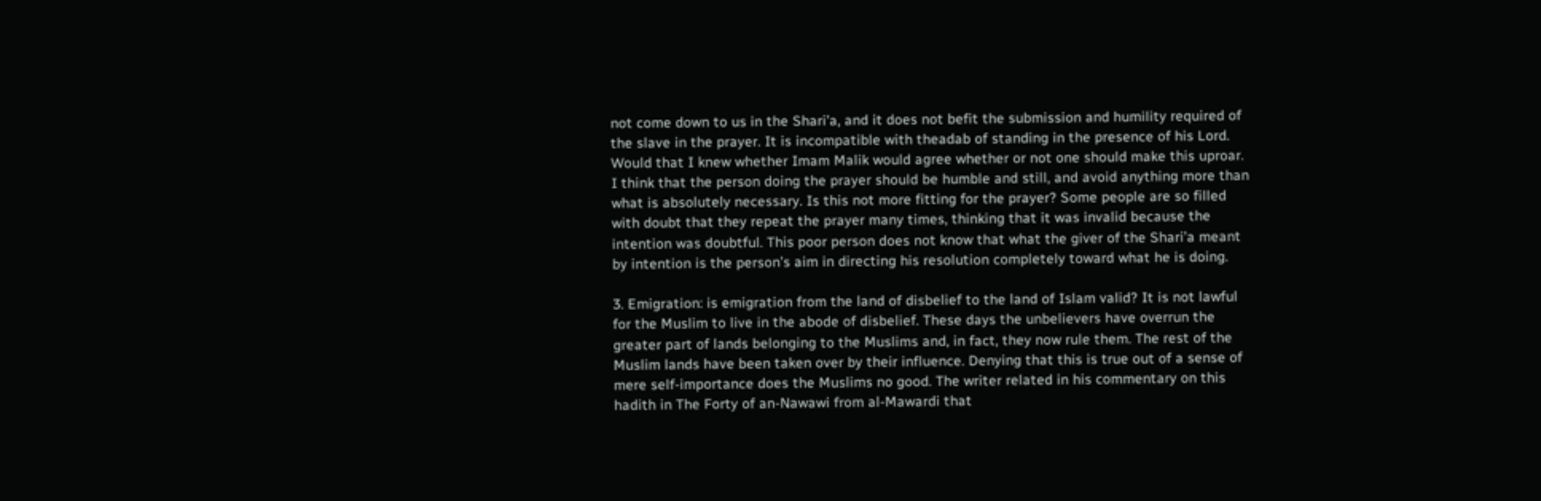not come down to us in the Shari’a, and it does not befit the submission and humility required of the slave in the prayer. It is incompatible with theadab of standing in the presence of his Lord. Would that I knew whether Imam Malik would agree whether or not one should make this uproar. I think that the person doing the prayer should be humble and still, and avoid anything more than what is absolutely necessary. Is this not more fitting for the prayer? Some people are so filled with doubt that they repeat the prayer many times, thinking that it was invalid because the intention was doubtful. This poor person does not know that what the giver of the Shari’a meant by intention is the person’s aim in directing his resolution completely toward what he is doing.

3. Emigration: is emigration from the land of disbelief to the land of Islam valid? It is not lawful for the Muslim to live in the abode of disbelief. These days the unbelievers have overrun the greater part of lands belonging to the Muslims and, in fact, they now rule them. The rest of the Muslim lands have been taken over by their influence. Denying that this is true out of a sense of mere self-importance does the Muslims no good. The writer related in his commentary on this hadith in The Forty of an-Nawawi from al-Mawardi that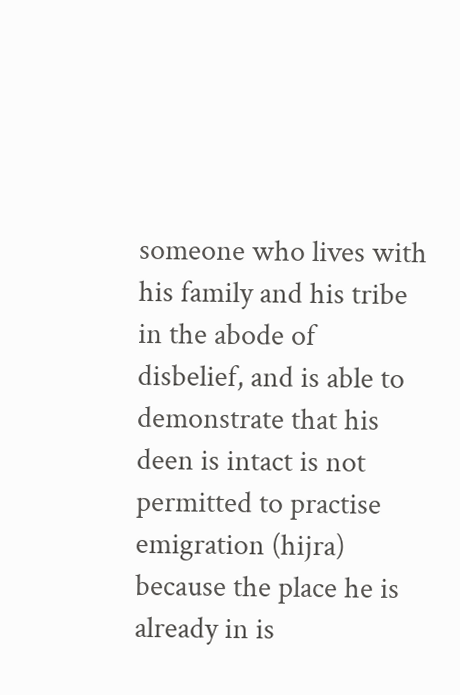someone who lives with his family and his tribe in the abode of disbelief, and is able to demonstrate that his deen is intact is not permitted to practise emigration (hijra) because the place he is already in is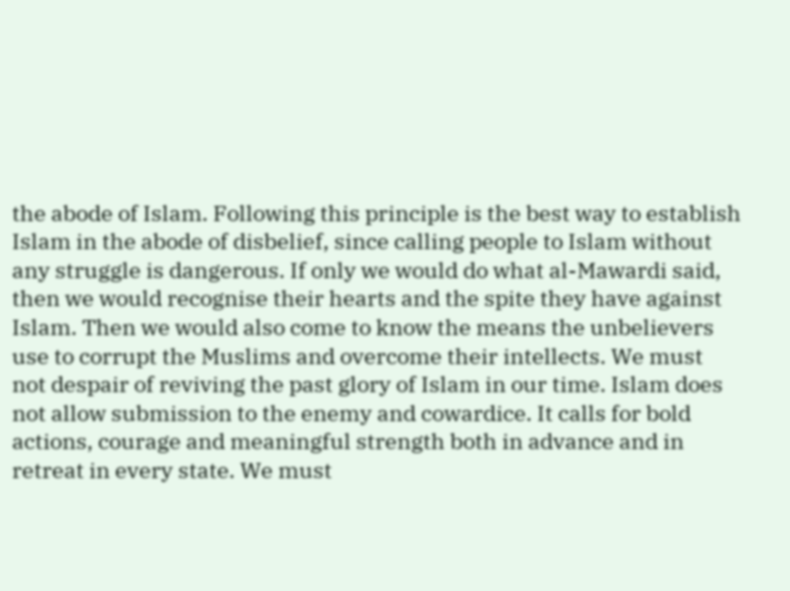the abode of Islam. Following this principle is the best way to establish Islam in the abode of disbelief, since calling people to Islam without any struggle is dangerous. If only we would do what al-Mawardi said, then we would recognise their hearts and the spite they have against Islam. Then we would also come to know the means the unbelievers use to corrupt the Muslims and overcome their intellects. We must not despair of reviving the past glory of Islam in our time. Islam does not allow submission to the enemy and cowardice. It calls for bold actions, courage and meaningful strength both in advance and in retreat in every state. We must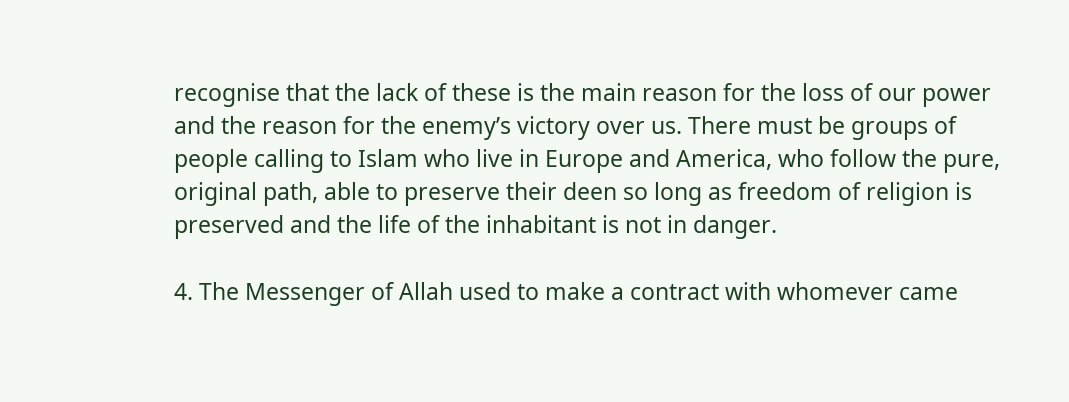recognise that the lack of these is the main reason for the loss of our power and the reason for the enemy’s victory over us. There must be groups of people calling to Islam who live in Europe and America, who follow the pure, original path, able to preserve their deen so long as freedom of religion is preserved and the life of the inhabitant is not in danger.

4. The Messenger of Allah used to make a contract with whomever came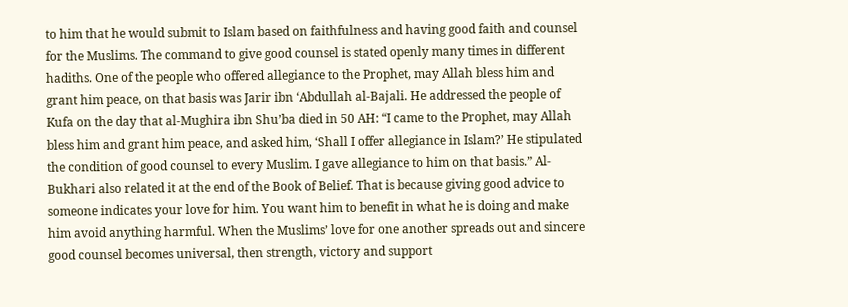to him that he would submit to Islam based on faithfulness and having good faith and counsel for the Muslims. The command to give good counsel is stated openly many times in different hadiths. One of the people who offered allegiance to the Prophet, may Allah bless him and grant him peace, on that basis was Jarir ibn ‘Abdullah al-Bajali. He addressed the people of Kufa on the day that al-Mughira ibn Shu’ba died in 50 AH: “I came to the Prophet, may Allah bless him and grant him peace, and asked him, ‘Shall I offer allegiance in Islam?’ He stipulated the condition of good counsel to every Muslim. I gave allegiance to him on that basis.” Al-Bukhari also related it at the end of the Book of Belief. That is because giving good advice to someone indicates your love for him. You want him to benefit in what he is doing and make him avoid anything harmful. When the Muslims’ love for one another spreads out and sincere good counsel becomes universal, then strength, victory and support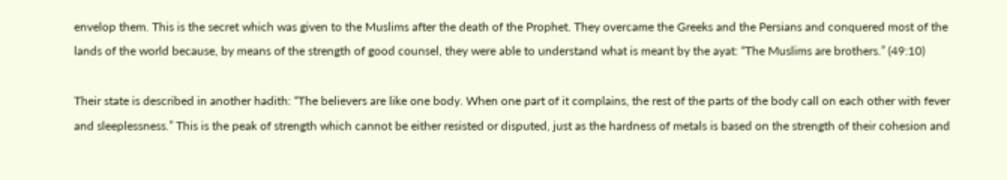envelop them. This is the secret which was given to the Muslims after the death of the Prophet. They overcame the Greeks and the Persians and conquered most of the lands of the world because, by means of the strength of good counsel, they were able to understand what is meant by the ayat: “The Muslims are brothers.” (49:10)

Their state is described in another hadith: “The believers are like one body. When one part of it complains, the rest of the parts of the body call on each other with fever and sleeplessness.” This is the peak of strength which cannot be either resisted or disputed, just as the hardness of metals is based on the strength of their cohesion and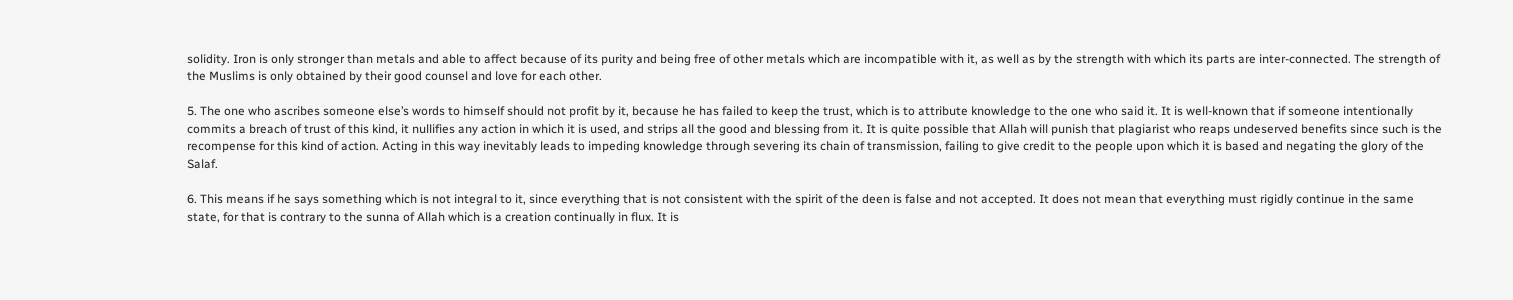solidity. Iron is only stronger than metals and able to affect because of its purity and being free of other metals which are incompatible with it, as well as by the strength with which its parts are inter-connected. The strength of the Muslims is only obtained by their good counsel and love for each other.

5. The one who ascribes someone else’s words to himself should not profit by it, because he has failed to keep the trust, which is to attribute knowledge to the one who said it. It is well-known that if someone intentionally commits a breach of trust of this kind, it nullifies any action in which it is used, and strips all the good and blessing from it. It is quite possible that Allah will punish that plagiarist who reaps undeserved benefits since such is the recompense for this kind of action. Acting in this way inevitably leads to impeding knowledge through severing its chain of transmission, failing to give credit to the people upon which it is based and negating the glory of the Salaf.

6. This means if he says something which is not integral to it, since everything that is not consistent with the spirit of the deen is false and not accepted. It does not mean that everything must rigidly continue in the same state, for that is contrary to the sunna of Allah which is a creation continually in flux. It is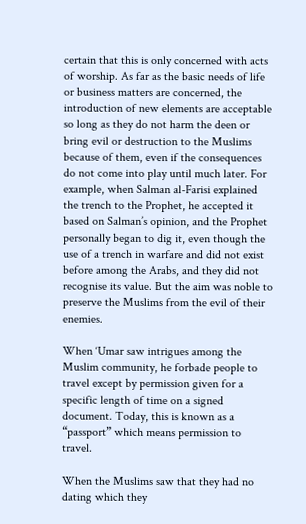certain that this is only concerned with acts of worship. As far as the basic needs of life or business matters are concerned, the introduction of new elements are acceptable so long as they do not harm the deen or bring evil or destruction to the Muslims because of them, even if the consequences do not come into play until much later. For example, when Salman al-Farisi explained the trench to the Prophet, he accepted it based on Salman’s opinion, and the Prophet personally began to dig it, even though the use of a trench in warfare and did not exist before among the Arabs, and they did not recognise its value. But the aim was noble to preserve the Muslims from the evil of their enemies.

When ‘Umar saw intrigues among the Muslim community, he forbade people to travel except by permission given for a specific length of time on a signed document. Today, this is known as a “passport” which means permission to travel.

When the Muslims saw that they had no dating which they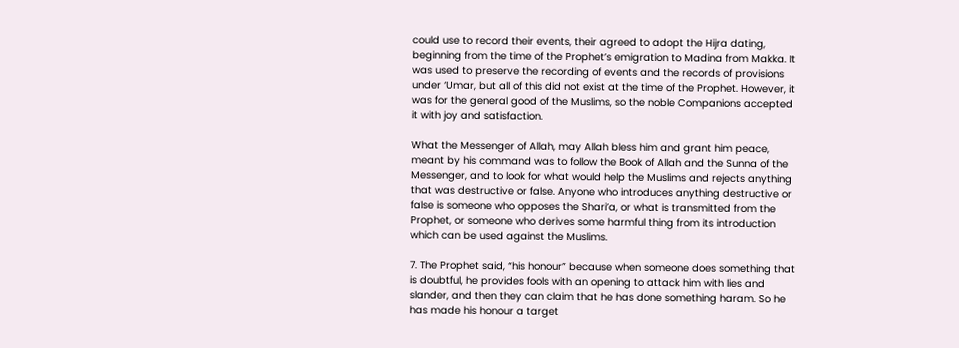could use to record their events, their agreed to adopt the Hijra dating, beginning from the time of the Prophet’s emigration to Madina from Makka. It was used to preserve the recording of events and the records of provisions under ‘Umar, but all of this did not exist at the time of the Prophet. However, it was for the general good of the Muslims, so the noble Companions accepted it with joy and satisfaction.

What the Messenger of Allah, may Allah bless him and grant him peace, meant by his command was to follow the Book of Allah and the Sunna of the Messenger, and to look for what would help the Muslims and rejects anything that was destructive or false. Anyone who introduces anything destructive or false is someone who opposes the Shari’a, or what is transmitted from the Prophet, or someone who derives some harmful thing from its introduction which can be used against the Muslims.

7. The Prophet said, “his honour” because when someone does something that is doubtful, he provides fools with an opening to attack him with lies and slander, and then they can claim that he has done something haram. So he has made his honour a target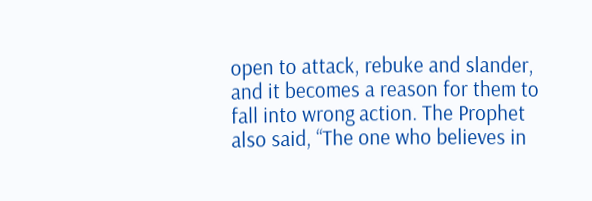open to attack, rebuke and slander, and it becomes a reason for them to fall into wrong action. The Prophet also said, “The one who believes in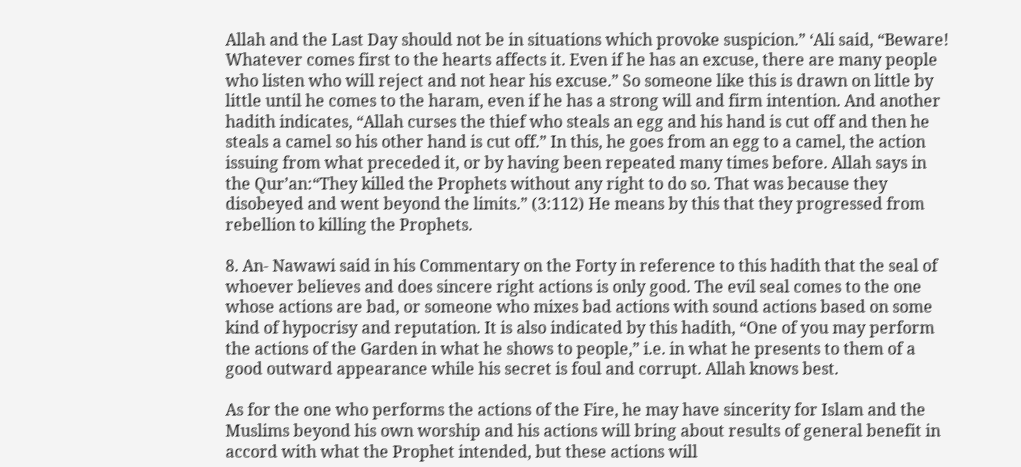Allah and the Last Day should not be in situations which provoke suspicion.” ‘Ali said, “Beware! Whatever comes first to the hearts affects it. Even if he has an excuse, there are many people who listen who will reject and not hear his excuse.” So someone like this is drawn on little by little until he comes to the haram, even if he has a strong will and firm intention. And another hadith indicates, “Allah curses the thief who steals an egg and his hand is cut off and then he steals a camel so his other hand is cut off.” In this, he goes from an egg to a camel, the action issuing from what preceded it, or by having been repeated many times before. Allah says in the Qur’an:“They killed the Prophets without any right to do so. That was because they disobeyed and went beyond the limits.” (3:112) He means by this that they progressed from rebellion to killing the Prophets.

8. An- Nawawi said in his Commentary on the Forty in reference to this hadith that the seal of whoever believes and does sincere right actions is only good. The evil seal comes to the one whose actions are bad, or someone who mixes bad actions with sound actions based on some kind of hypocrisy and reputation. It is also indicated by this hadith, “One of you may perform the actions of the Garden in what he shows to people,” i.e. in what he presents to them of a good outward appearance while his secret is foul and corrupt. Allah knows best.

As for the one who performs the actions of the Fire, he may have sincerity for Islam and the Muslims beyond his own worship and his actions will bring about results of general benefit in accord with what the Prophet intended, but these actions will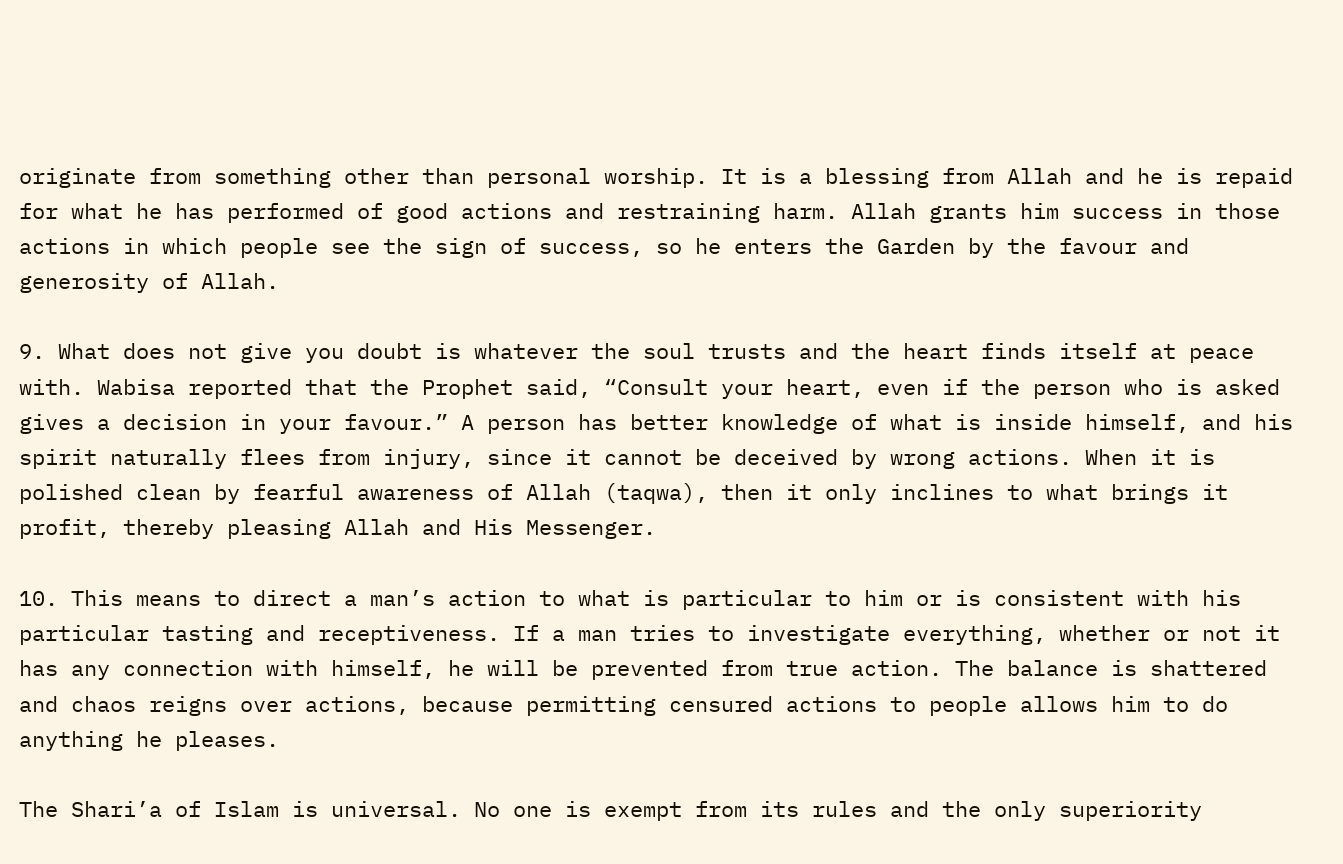originate from something other than personal worship. It is a blessing from Allah and he is repaid for what he has performed of good actions and restraining harm. Allah grants him success in those actions in which people see the sign of success, so he enters the Garden by the favour and generosity of Allah.

9. What does not give you doubt is whatever the soul trusts and the heart finds itself at peace with. Wabisa reported that the Prophet said, “Consult your heart, even if the person who is asked gives a decision in your favour.” A person has better knowledge of what is inside himself, and his spirit naturally flees from injury, since it cannot be deceived by wrong actions. When it is polished clean by fearful awareness of Allah (taqwa), then it only inclines to what brings it profit, thereby pleasing Allah and His Messenger.

10. This means to direct a man’s action to what is particular to him or is consistent with his particular tasting and receptiveness. If a man tries to investigate everything, whether or not it has any connection with himself, he will be prevented from true action. The balance is shattered and chaos reigns over actions, because permitting censured actions to people allows him to do anything he pleases.

The Shari’a of Islam is universal. No one is exempt from its rules and the only superiority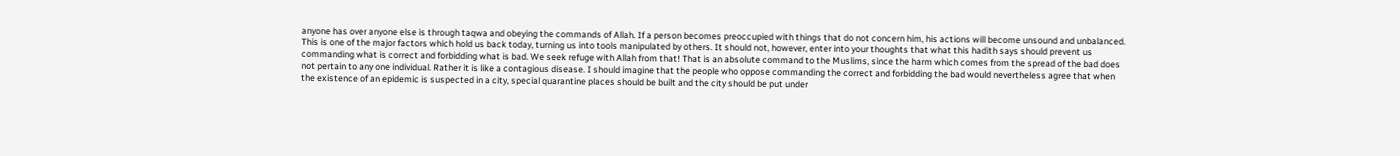anyone has over anyone else is through taqwa and obeying the commands of Allah. If a person becomes preoccupied with things that do not concern him, his actions will become unsound and unbalanced. This is one of the major factors which hold us back today, turning us into tools manipulated by others. It should not, however, enter into your thoughts that what this hadith says should prevent us commanding what is correct and forbidding what is bad. We seek refuge with Allah from that! That is an absolute command to the Muslims, since the harm which comes from the spread of the bad does not pertain to any one individual. Rather it is like a contagious disease. I should imagine that the people who oppose commanding the correct and forbidding the bad would nevertheless agree that when the existence of an epidemic is suspected in a city, special quarantine places should be built and the city should be put under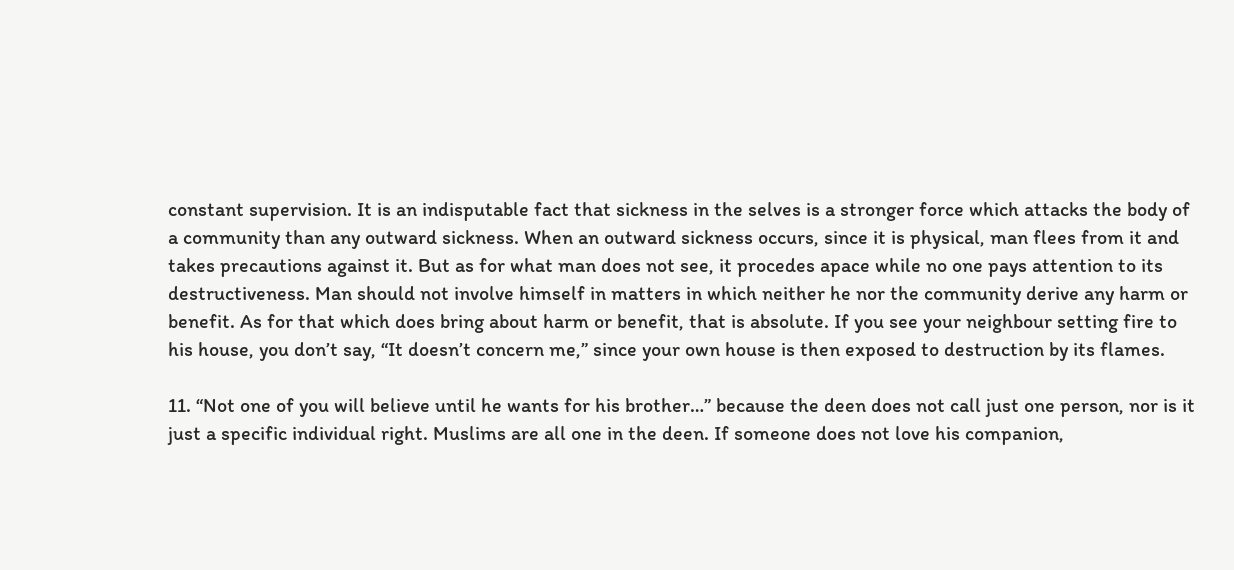constant supervision. It is an indisputable fact that sickness in the selves is a stronger force which attacks the body of a community than any outward sickness. When an outward sickness occurs, since it is physical, man flees from it and takes precautions against it. But as for what man does not see, it procedes apace while no one pays attention to its destructiveness. Man should not involve himself in matters in which neither he nor the community derive any harm or benefit. As for that which does bring about harm or benefit, that is absolute. If you see your neighbour setting fire to his house, you don’t say, “It doesn’t concern me,” since your own house is then exposed to destruction by its flames.

11. “Not one of you will believe until he wants for his brother…” because the deen does not call just one person, nor is it just a specific individual right. Muslims are all one in the deen. If someone does not love his companion,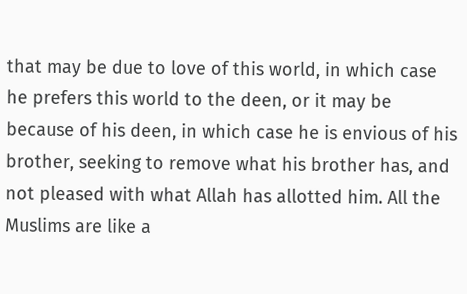that may be due to love of this world, in which case he prefers this world to the deen, or it may be because of his deen, in which case he is envious of his brother, seeking to remove what his brother has, and not pleased with what Allah has allotted him. All the Muslims are like a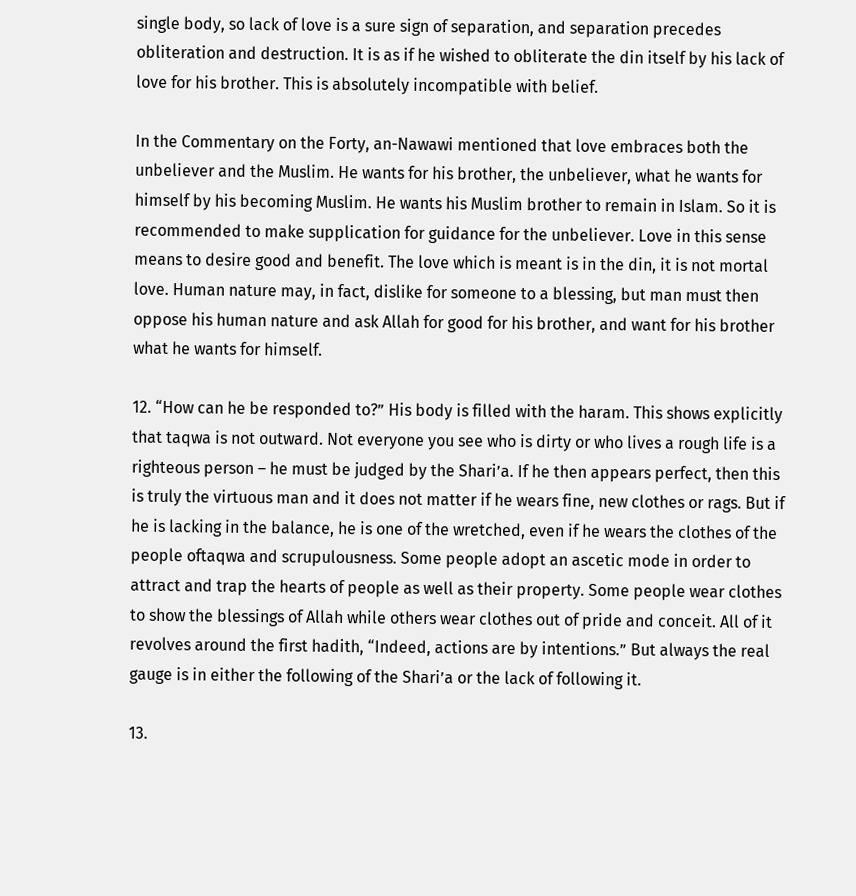single body, so lack of love is a sure sign of separation, and separation precedes obliteration and destruction. It is as if he wished to obliterate the din itself by his lack of love for his brother. This is absolutely incompatible with belief.

In the Commentary on the Forty, an-Nawawi mentioned that love embraces both the unbeliever and the Muslim. He wants for his brother, the unbeliever, what he wants for himself by his becoming Muslim. He wants his Muslim brother to remain in Islam. So it is recommended to make supplication for guidance for the unbeliever. Love in this sense means to desire good and benefit. The love which is meant is in the din, it is not mortal love. Human nature may, in fact, dislike for someone to a blessing, but man must then oppose his human nature and ask Allah for good for his brother, and want for his brother what he wants for himself.

12. “How can he be responded to?” His body is filled with the haram. This shows explicitly that taqwa is not outward. Not everyone you see who is dirty or who lives a rough life is a righteous person – he must be judged by the Shari’a. If he then appears perfect, then this is truly the virtuous man and it does not matter if he wears fine, new clothes or rags. But if he is lacking in the balance, he is one of the wretched, even if he wears the clothes of the people oftaqwa and scrupulousness. Some people adopt an ascetic mode in order to attract and trap the hearts of people as well as their property. Some people wear clothes to show the blessings of Allah while others wear clothes out of pride and conceit. All of it revolves around the first hadith, “Indeed, actions are by intentions.” But always the real gauge is in either the following of the Shari’a or the lack of following it.

13.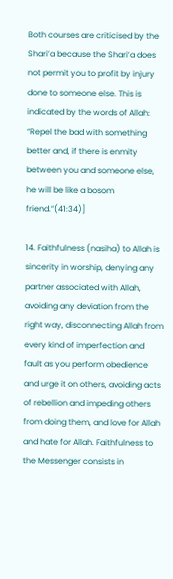Both courses are criticised by the Shari’a because the Shari’a does not permit you to profit by injury done to someone else. This is indicated by the words of Allah: “Repel the bad with something better and, if there is enmity between you and someone else, he will be like a bosom friend.”(41:34)]

14. Faithfulness (nasiha) to Allah is sincerity in worship, denying any partner associated with Allah, avoiding any deviation from the right way, disconnecting Allah from every kind of imperfection and fault as you perform obedience and urge it on others, avoiding acts of rebellion and impeding others from doing them, and love for Allah and hate for Allah. Faithfulness to the Messenger consists in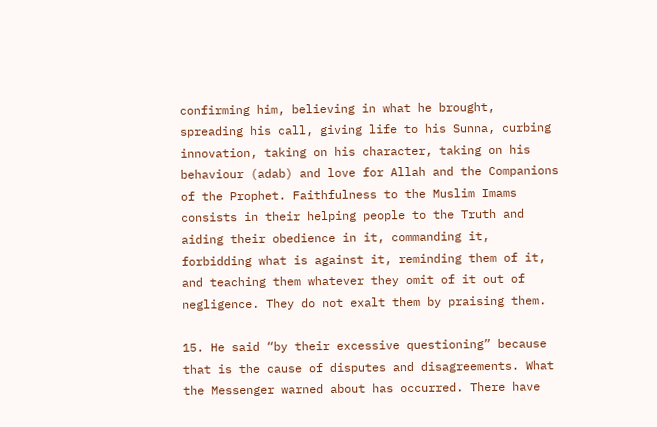confirming him, believing in what he brought, spreading his call, giving life to his Sunna, curbing innovation, taking on his character, taking on his behaviour (adab) and love for Allah and the Companions of the Prophet. Faithfulness to the Muslim Imams consists in their helping people to the Truth and aiding their obedience in it, commanding it, forbidding what is against it, reminding them of it, and teaching them whatever they omit of it out of negligence. They do not exalt them by praising them.

15. He said “by their excessive questioning” because that is the cause of disputes and disagreements. What the Messenger warned about has occurred. There have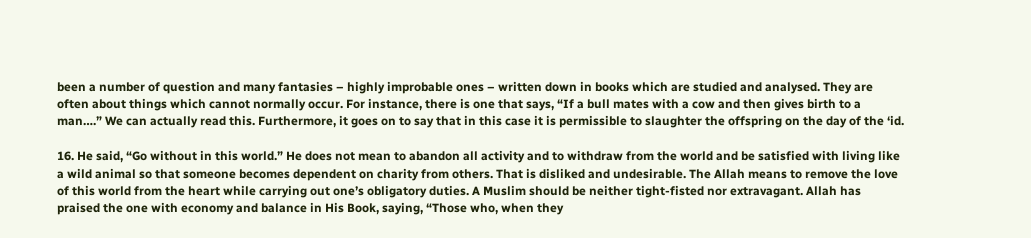been a number of question and many fantasies – highly improbable ones – written down in books which are studied and analysed. They are often about things which cannot normally occur. For instance, there is one that says, “If a bull mates with a cow and then gives birth to a man….” We can actually read this. Furthermore, it goes on to say that in this case it is permissible to slaughter the offspring on the day of the ‘id.

16. He said, “Go without in this world.” He does not mean to abandon all activity and to withdraw from the world and be satisfied with living like a wild animal so that someone becomes dependent on charity from others. That is disliked and undesirable. The Allah means to remove the love of this world from the heart while carrying out one’s obligatory duties. A Muslim should be neither tight-fisted nor extravagant. Allah has praised the one with economy and balance in His Book, saying, “Those who, when they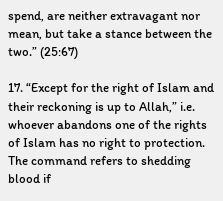spend, are neither extravagant nor mean, but take a stance between the two.” (25:67)

17. “Except for the right of Islam and their reckoning is up to Allah,” i.e. whoever abandons one of the rights of Islam has no right to protection. The command refers to shedding blood if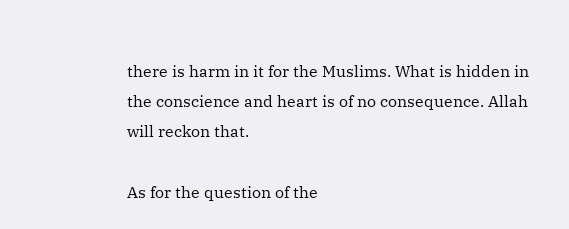there is harm in it for the Muslims. What is hidden in the conscience and heart is of no consequence. Allah will reckon that.

As for the question of the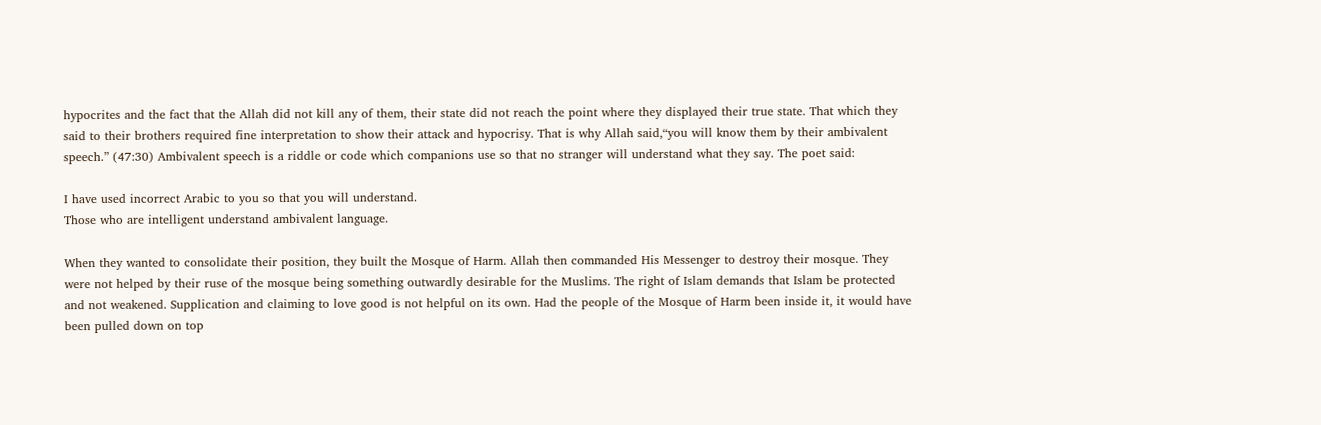hypocrites and the fact that the Allah did not kill any of them, their state did not reach the point where they displayed their true state. That which they said to their brothers required fine interpretation to show their attack and hypocrisy. That is why Allah said,“you will know them by their ambivalent speech.” (47:30) Ambivalent speech is a riddle or code which companions use so that no stranger will understand what they say. The poet said:

I have used incorrect Arabic to you so that you will understand.
Those who are intelligent understand ambivalent language.

When they wanted to consolidate their position, they built the Mosque of Harm. Allah then commanded His Messenger to destroy their mosque. They were not helped by their ruse of the mosque being something outwardly desirable for the Muslims. The right of Islam demands that Islam be protected and not weakened. Supplication and claiming to love good is not helpful on its own. Had the people of the Mosque of Harm been inside it, it would have been pulled down on top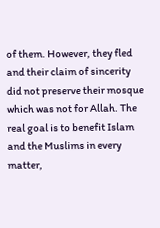of them. However, they fled and their claim of sincerity did not preserve their mosque which was not for Allah. The real goal is to benefit Islam and the Muslims in every matter,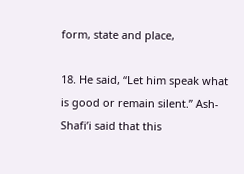form, state and place,

18. He said, “Let him speak what is good or remain silent.” Ash-Shafi’i said that this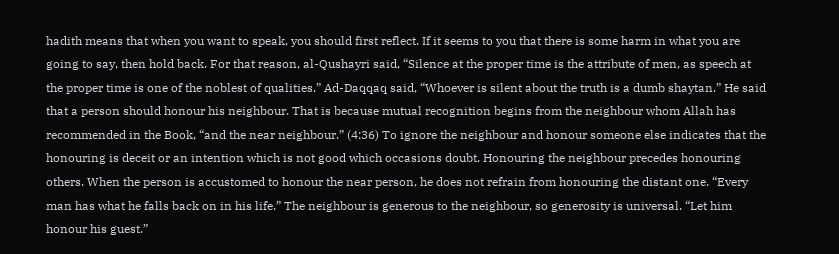hadith means that when you want to speak, you should first reflect. If it seems to you that there is some harm in what you are going to say, then hold back. For that reason, al-Qushayri said, “Silence at the proper time is the attribute of men, as speech at the proper time is one of the noblest of qualities.” Ad-Daqqaq said, “Whoever is silent about the truth is a dumb shaytan.” He said that a person should honour his neighbour. That is because mutual recognition begins from the neighbour whom Allah has recommended in the Book, “and the near neighbour.” (4:36) To ignore the neighbour and honour someone else indicates that the honouring is deceit or an intention which is not good which occasions doubt. Honouring the neighbour precedes honouring others. When the person is accustomed to honour the near person, he does not refrain from honouring the distant one. “Every man has what he falls back on in his life.” The neighbour is generous to the neighbour, so generosity is universal. “Let him honour his guest.”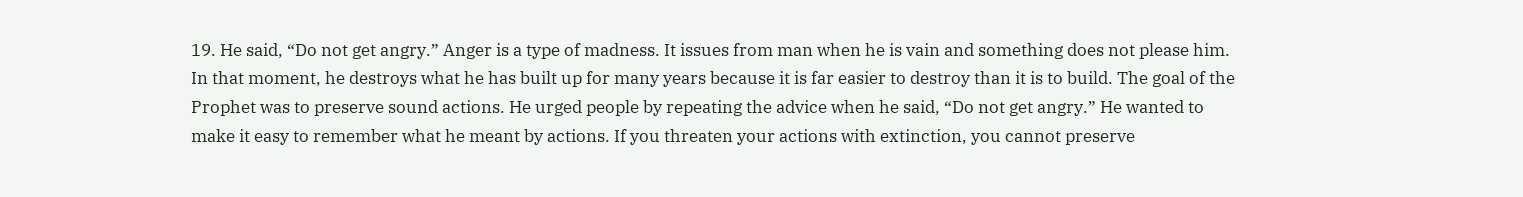19. He said, “Do not get angry.” Anger is a type of madness. It issues from man when he is vain and something does not please him. In that moment, he destroys what he has built up for many years because it is far easier to destroy than it is to build. The goal of the Prophet was to preserve sound actions. He urged people by repeating the advice when he said, “Do not get angry.” He wanted to make it easy to remember what he meant by actions. If you threaten your actions with extinction, you cannot preserve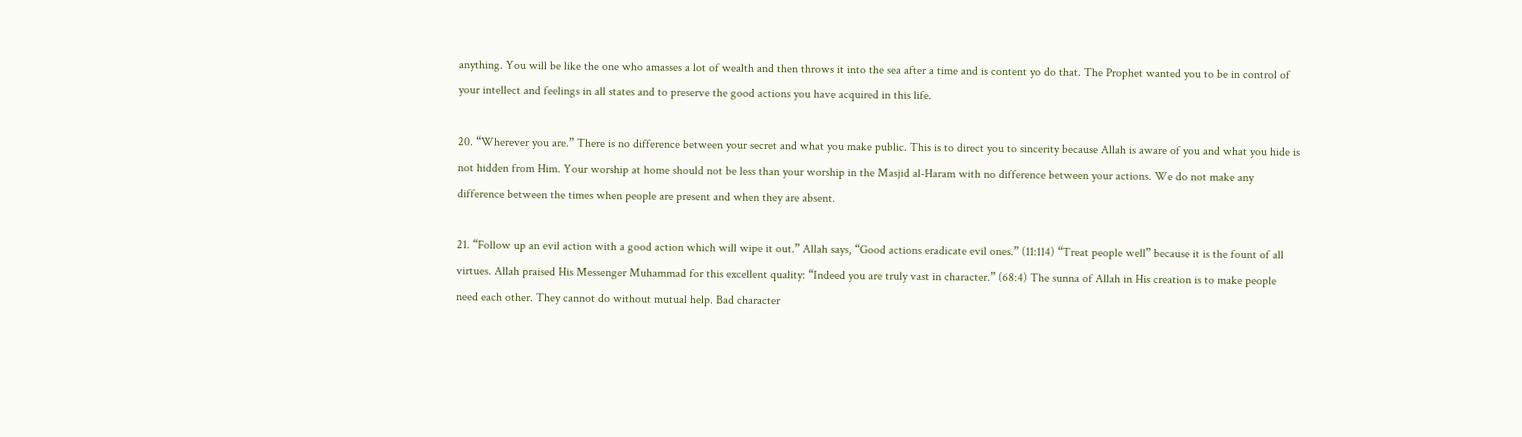anything. You will be like the one who amasses a lot of wealth and then throws it into the sea after a time and is content yo do that. The Prophet wanted you to be in control of your intellect and feelings in all states and to preserve the good actions you have acquired in this life.

20. “Wherever you are.” There is no difference between your secret and what you make public. This is to direct you to sincerity because Allah is aware of you and what you hide is not hidden from Him. Your worship at home should not be less than your worship in the Masjid al-Haram with no difference between your actions. We do not make any difference between the times when people are present and when they are absent.

21. “Follow up an evil action with a good action which will wipe it out.” Allah says, “Good actions eradicate evil ones.” (11:114) “Treat people well” because it is the fount of all virtues. Allah praised His Messenger Muhammad for this excellent quality: “Indeed you are truly vast in character.” (68:4) The sunna of Allah in His creation is to make people need each other. They cannot do without mutual help. Bad character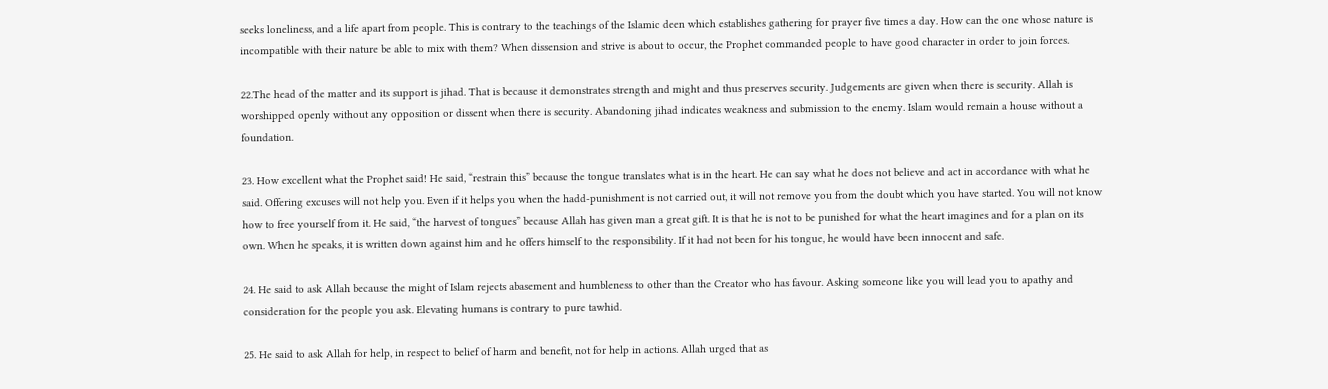seeks loneliness, and a life apart from people. This is contrary to the teachings of the Islamic deen which establishes gathering for prayer five times a day. How can the one whose nature is incompatible with their nature be able to mix with them? When dissension and strive is about to occur, the Prophet commanded people to have good character in order to join forces.

22.The head of the matter and its support is jihad. That is because it demonstrates strength and might and thus preserves security. Judgements are given when there is security. Allah is worshipped openly without any opposition or dissent when there is security. Abandoning jihad indicates weakness and submission to the enemy. Islam would remain a house without a foundation.

23. How excellent what the Prophet said! He said, “restrain this” because the tongue translates what is in the heart. He can say what he does not believe and act in accordance with what he said. Offering excuses will not help you. Even if it helps you when the hadd-punishment is not carried out, it will not remove you from the doubt which you have started. You will not know how to free yourself from it. He said, “the harvest of tongues” because Allah has given man a great gift. It is that he is not to be punished for what the heart imagines and for a plan on its own. When he speaks, it is written down against him and he offers himself to the responsibility. If it had not been for his tongue, he would have been innocent and safe.

24. He said to ask Allah because the might of Islam rejects abasement and humbleness to other than the Creator who has favour. Asking someone like you will lead you to apathy and consideration for the people you ask. Elevating humans is contrary to pure tawhid.

25. He said to ask Allah for help, in respect to belief of harm and benefit, not for help in actions. Allah urged that as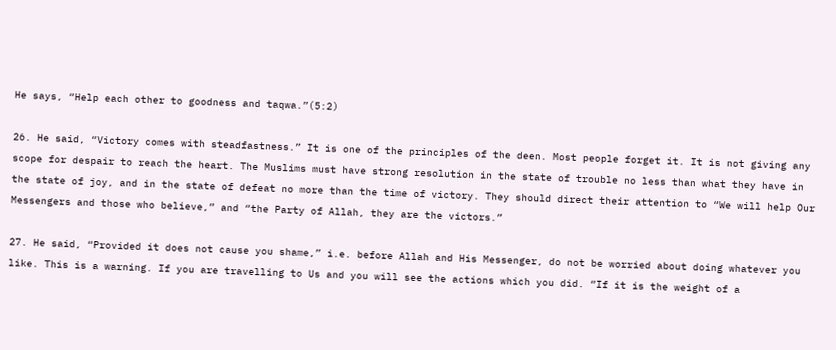He says, “Help each other to goodness and taqwa.”(5:2)

26. He said, “Victory comes with steadfastness.” It is one of the principles of the deen. Most people forget it. It is not giving any scope for despair to reach the heart. The Muslims must have strong resolution in the state of trouble no less than what they have in the state of joy, and in the state of defeat no more than the time of victory. They should direct their attention to “We will help Our Messengers and those who believe,” and “the Party of Allah, they are the victors.”

27. He said, “Provided it does not cause you shame,” i.e. before Allah and His Messenger, do not be worried about doing whatever you like. This is a warning. If you are travelling to Us and you will see the actions which you did. “If it is the weight of a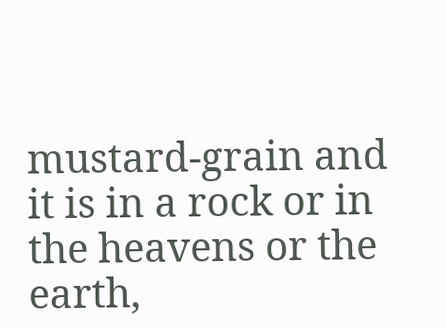mustard-grain and it is in a rock or in the heavens or the earth,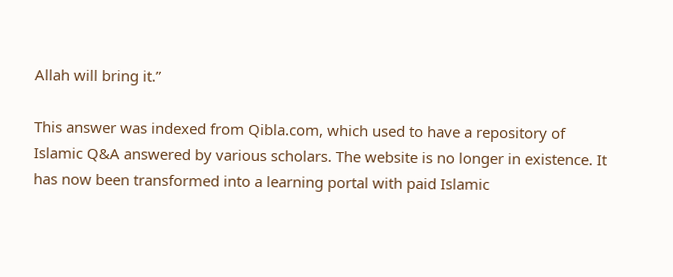Allah will bring it.”

This answer was indexed from Qibla.com, which used to have a repository of Islamic Q&A answered by various scholars. The website is no longer in existence. It has now been transformed into a learning portal with paid Islamic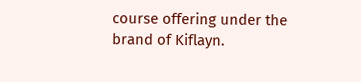course offering under the brand of Kiflayn.